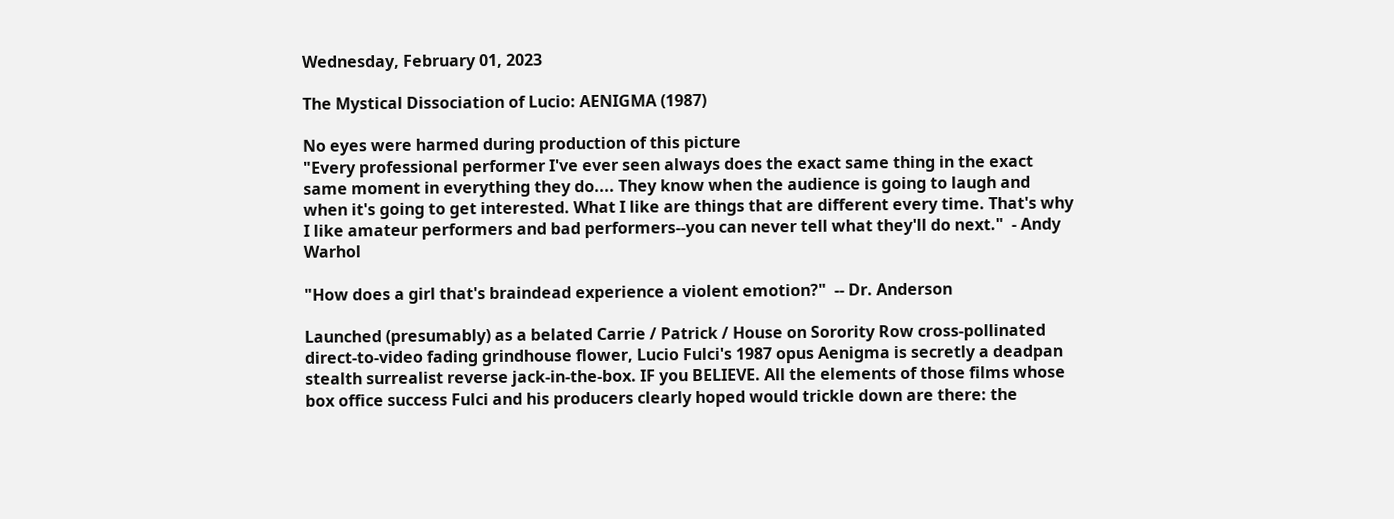Wednesday, February 01, 2023

The Mystical Dissociation of Lucio: AENIGMA (1987)

No eyes were harmed during production of this picture
"Every professional performer I've ever seen always does the exact same thing in the exact same moment in everything they do.... They know when the audience is going to laugh and when it's going to get interested. What I like are things that are different every time. That's why I like amateur performers and bad performers--you can never tell what they'll do next."  - Andy Warhol

"How does a girl that's braindead experience a violent emotion?"  -- Dr. Anderson

Launched (presumably) as a belated Carrie / Patrick / House on Sorority Row cross-pollinated direct-to-video fading grindhouse flower, Lucio Fulci's 1987 opus Aenigma is secretly a deadpan stealth surrealist reverse jack-in-the-box. IF you BELIEVE. All the elements of those films whose box office success Fulci and his producers clearly hoped would trickle down are there: the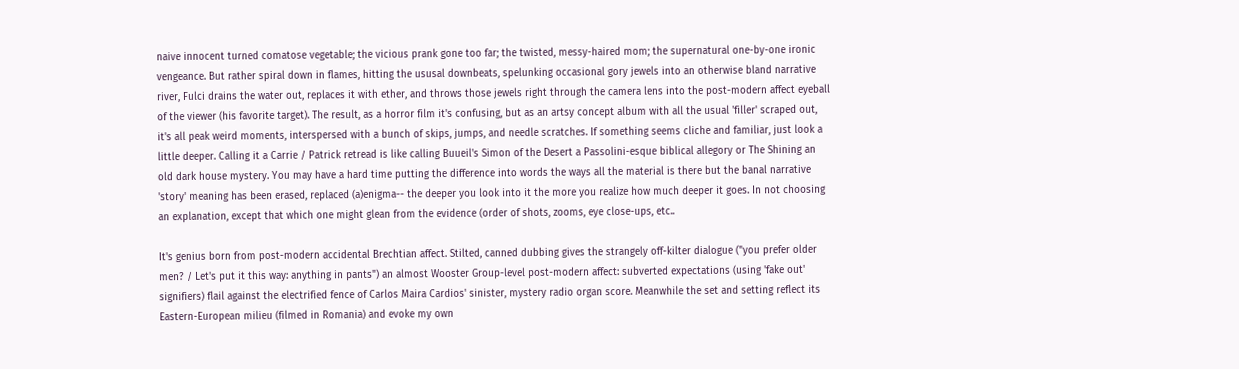naive innocent turned comatose vegetable; the vicious prank gone too far; the twisted, messy-haired mom; the supernatural one-by-one ironic vengeance. But rather spiral down in flames, hitting the ususal downbeats, spelunking occasional gory jewels into an otherwise bland narrative river, Fulci drains the water out, replaces it with ether, and throws those jewels right through the camera lens into the post-modern affect eyeball of the viewer (his favorite target). The result, as a horror film it's confusing, but as an artsy concept album with all the usual 'filler' scraped out, it's all peak weird moments, interspersed with a bunch of skips, jumps, and needle scratches. If something seems cliche and familiar, just look a little deeper. Calling it a Carrie / Patrick retread is like calling Buueil's Simon of the Desert a Passolini-esque biblical allegory or The Shining an old dark house mystery. You may have a hard time putting the difference into words the ways all the material is there but the banal narrative 'story' meaning has been erased, replaced (a)enigma-- the deeper you look into it the more you realize how much deeper it goes. In not choosing an explanation, except that which one might glean from the evidence (order of shots, zooms, eye close-ups, etc..

It's genius born from post-modern accidental Brechtian affect. Stilted, canned dubbing gives the strangely off-kilter dialogue ("you prefer older men? / Let's put it this way: anything in pants") an almost Wooster Group-level post-modern affect: subverted expectations (using 'fake out' signifiers) flail against the electrified fence of Carlos Maira Cardios' sinister, mystery radio organ score. Meanwhile the set and setting reflect its Eastern-European milieu (filmed in Romania) and evoke my own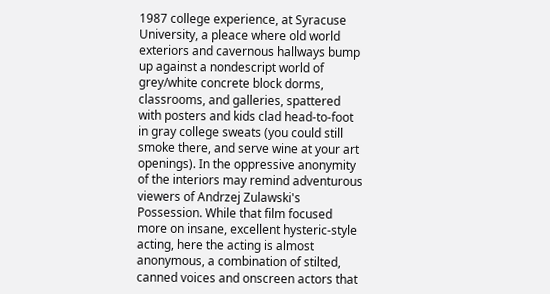1987 college experience, at Syracuse University, a pleace where old world exteriors and cavernous hallways bump up against a nondescript world of grey/white concrete block dorms, classrooms, and galleries, spattered with posters and kids clad head-to-foot in gray college sweats (you could still smoke there, and serve wine at your art openings). In the oppressive anonymity of the interiors may remind adventurous viewers of Andrzej Zulawski's Possession. While that film focused more on insane, excellent hysteric-style acting, here the acting is almost anonymous, a combination of stilted, canned voices and onscreen actors that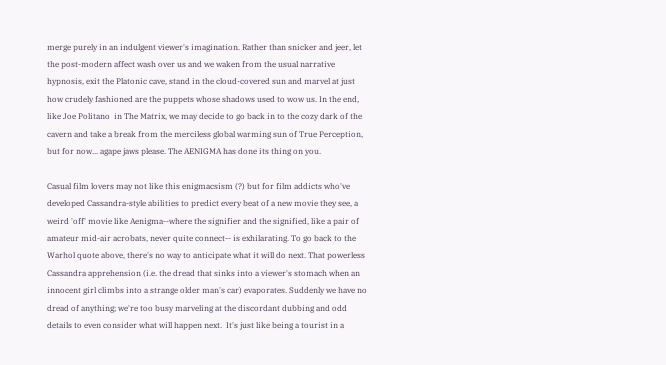merge purely in an indulgent viewer's imagination. Rather than snicker and jeer, let the post-modern affect wash over us and we waken from the usual narrative hypnosis, exit the Platonic cave, stand in the cloud-covered sun and marvel at just how crudely fashioned are the puppets whose shadows used to wow us. In the end, like Joe Politano  in The Matrix, we may decide to go back in to the cozy dark of the cavern and take a break from the merciless global warming sun of True Perception, but for now... agape jaws please. The AENIGMA has done its thing on you.

Casual film lovers may not like this enigmacsism (?) but for film addicts who've developed Cassandra-style abilities to predict every beat of a new movie they see, a weird 'off' movie like Aenigma--where the signifier and the signified, like a pair of amateur mid-air acrobats, never quite connect-- is exhilarating. To go back to the Warhol quote above, there's no way to anticipate what it will do next. That powerless Cassandra apprehension (i.e. the dread that sinks into a viewer's stomach when an innocent girl climbs into a strange older man's car) evaporates. Suddenly we have no dread of anything; we're too busy marveling at the discordant dubbing and odd details to even consider what will happen next.  It's just like being a tourist in a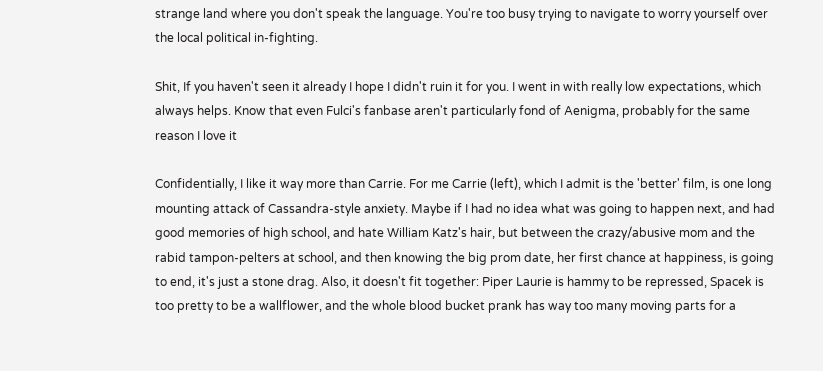strange land where you don't speak the language. You're too busy trying to navigate to worry yourself over the local political in-fighting.

Shit, If you haven't seen it already I hope I didn't ruin it for you. I went in with really low expectations, which always helps. Know that even Fulci's fanbase aren't particularly fond of Aenigma, probably for the same reason I love it

Confidentially, I like it way more than Carrie. For me Carrie (left), which I admit is the 'better' film, is one long mounting attack of Cassandra-style anxiety. Maybe if I had no idea what was going to happen next, and had good memories of high school, and hate William Katz's hair, but between the crazy/abusive mom and the rabid tampon-pelters at school, and then knowing the big prom date, her first chance at happiness, is going to end, it's just a stone drag. Also, it doesn't fit together: Piper Laurie is hammy to be repressed, Spacek is too pretty to be a wallflower, and the whole blood bucket prank has way too many moving parts for a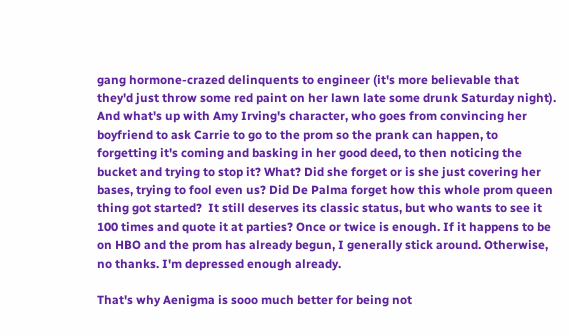gang hormone-crazed delinquents to engineer (it's more believable that they'd just throw some red paint on her lawn late some drunk Saturday night). And what's up with Amy Irving's character, who goes from convincing her boyfriend to ask Carrie to go to the prom so the prank can happen, to forgetting it's coming and basking in her good deed, to then noticing the bucket and trying to stop it? What? Did she forget or is she just covering her bases, trying to fool even us? Did De Palma forget how this whole prom queen thing got started?  It still deserves its classic status, but who wants to see it 100 times and quote it at parties? Once or twice is enough. If it happens to be on HBO and the prom has already begun, I generally stick around. Otherwise, no thanks. I'm depressed enough already.

That's why Aenigma is sooo much better for being not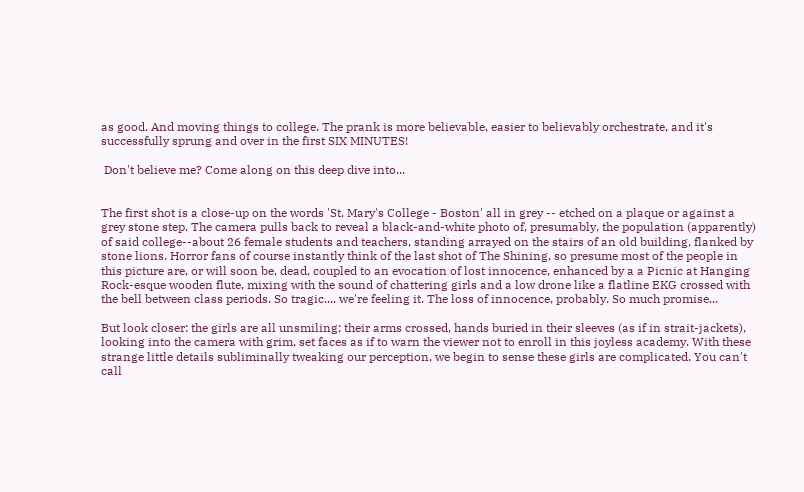as good. And moving things to college. The prank is more believable, easier to believably orchestrate, and it's successfully sprung and over in the first SIX MINUTES!

 Don't believe me? Come along on this deep dive into...


The first shot is a close-up on the words 'St. Mary's College - Boston' all in grey -- etched on a plaque or against a grey stone step. The camera pulls back to reveal a black-and-white photo of, presumably, the population (apparently) of said college--about 26 female students and teachers, standing arrayed on the stairs of an old building, flanked by stone lions. Horror fans of course instantly think of the last shot of The Shining, so presume most of the people in this picture are, or will soon be, dead, coupled to an evocation of lost innocence, enhanced by a a Picnic at Hanging Rock-esque wooden flute, mixing with the sound of chattering girls and a low drone like a flatline EKG crossed with the bell between class periods. So tragic.... we're feeling it. The loss of innocence, probably. So much promise...

But look closer: the girls are all unsmiling; their arms crossed, hands buried in their sleeves (as if in strait-jackets), looking into the camera with grim, set faces as if to warn the viewer not to enroll in this joyless academy. With these strange little details subliminally tweaking our perception, we begin to sense these girls are complicated. You can't call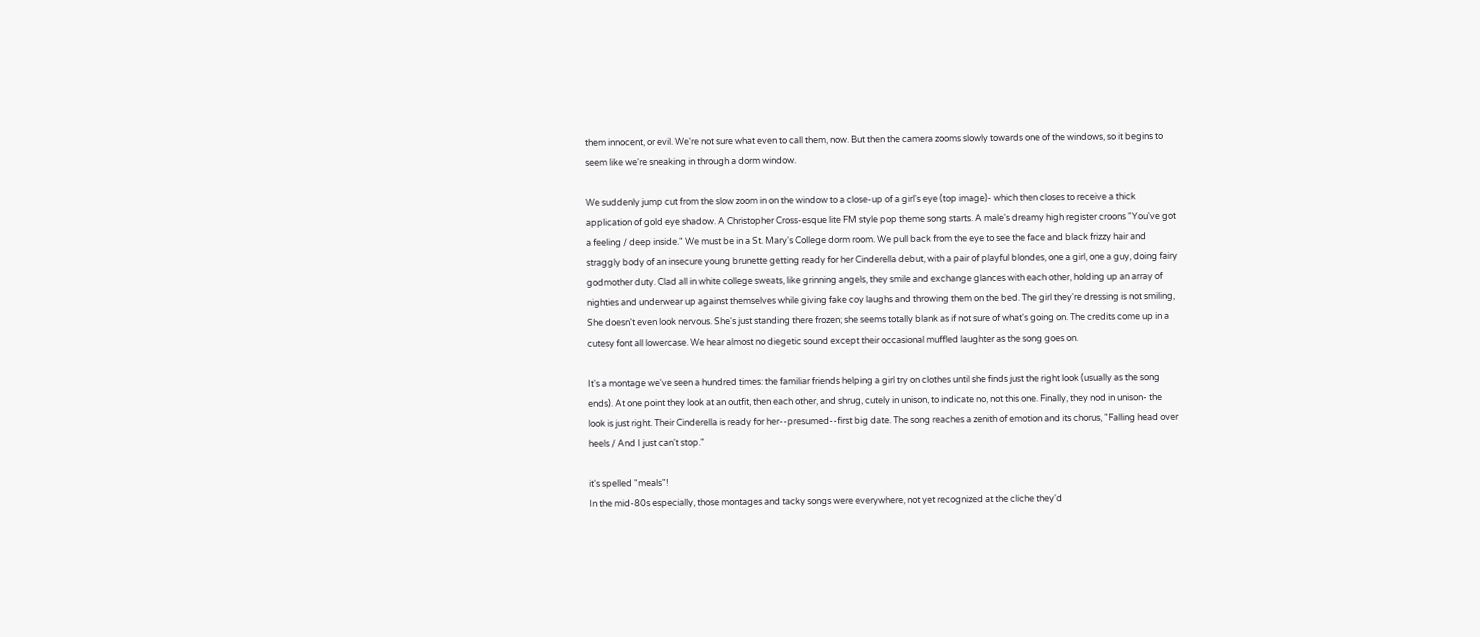them innocent, or evil. We're not sure what even to call them, now. But then the camera zooms slowly towards one of the windows, so it begins to seem like we're sneaking in through a dorm window.

We suddenly jump cut from the slow zoom in on the window to a close-up of a girl's eye (top image)- which then closes to receive a thick application of gold eye shadow. A Christopher Cross-esque lite FM style pop theme song starts. A male's dreamy high register croons "You've got a feeling / deep inside." We must be in a St. Mary's College dorm room. We pull back from the eye to see the face and black frizzy hair and straggly body of an insecure young brunette getting ready for her Cinderella debut, with a pair of playful blondes, one a girl, one a guy, doing fairy godmother duty. Clad all in white college sweats, like grinning angels, they smile and exchange glances with each other, holding up an array of nighties and underwear up against themselves while giving fake coy laughs and throwing them on the bed. The girl they're dressing is not smiling, She doesn't even look nervous. She's just standing there frozen; she seems totally blank as if not sure of what's going on. The credits come up in a cutesy font all lowercase. We hear almost no diegetic sound except their occasional muffled laughter as the song goes on.

It's a montage we've seen a hundred times: the familiar friends helping a girl try on clothes until she finds just the right look (usually as the song ends). At one point they look at an outfit, then each other, and shrug, cutely in unison, to indicate no, not this one. Finally, they nod in unison- the look is just right. Their Cinderella is ready for her--presumed--first big date. The song reaches a zenith of emotion and its chorus, "Falling head over heels / And I just can't stop."

it's spelled "meals"!
In the mid-80s especially, those montages and tacky songs were everywhere, not yet recognized at the cliche they'd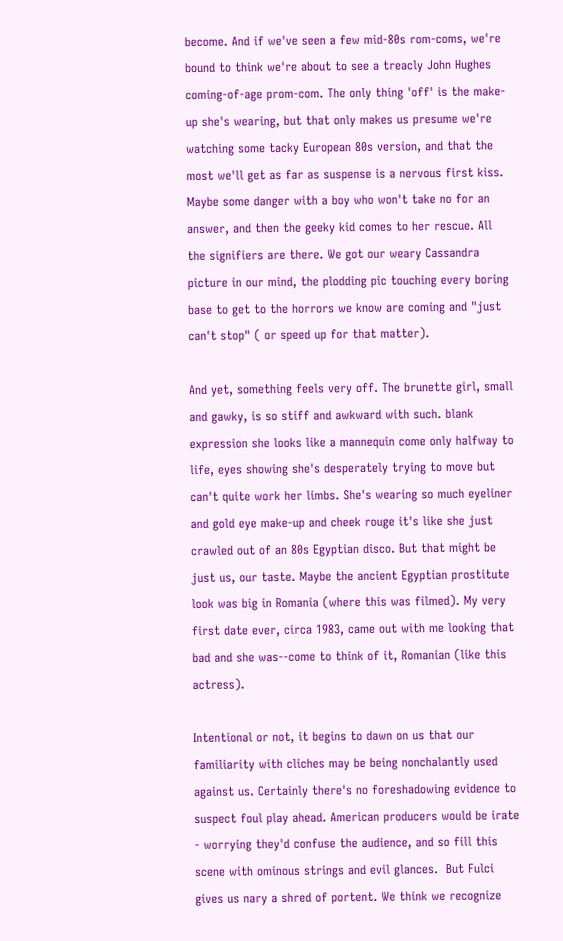become. And if we've seen a few mid-80s rom-coms, we're bound to think we're about to see a treacly John Hughes coming-of-age prom-com. The only thing 'off' is the make-up she's wearing, but that only makes us presume we're watching some tacky European 80s version, and that the most we'll get as far as suspense is a nervous first kiss. Maybe some danger with a boy who won't take no for an answer, and then the geeky kid comes to her rescue. All the signifiers are there. We got our weary Cassandra picture in our mind, the plodding pic touching every boring base to get to the horrors we know are coming and "just can't stop" ( or speed up for that matter).

And yet, something feels very off. The brunette girl, small and gawky, is so stiff and awkward with such. blank expression she looks like a mannequin come only halfway to life, eyes showing she's desperately trying to move but can't quite work her limbs. She's wearing so much eyeliner and gold eye make-up and cheek rouge it's like she just crawled out of an 80s Egyptian disco. But that might be just us, our taste. Maybe the ancient Egyptian prostitute look was big in Romania (where this was filmed). My very first date ever, circa 1983, came out with me looking that bad and she was--come to think of it, Romanian (like this actress).

Intentional or not, it begins to dawn on us that our familiarity with cliches may be being nonchalantly used against us. Certainly there's no foreshadowing evidence to suspect foul play ahead. American producers would be irate - worrying they'd confuse the audience, and so fill this scene with ominous strings and evil glances.  But Fulci gives us nary a shred of portent. We think we recognize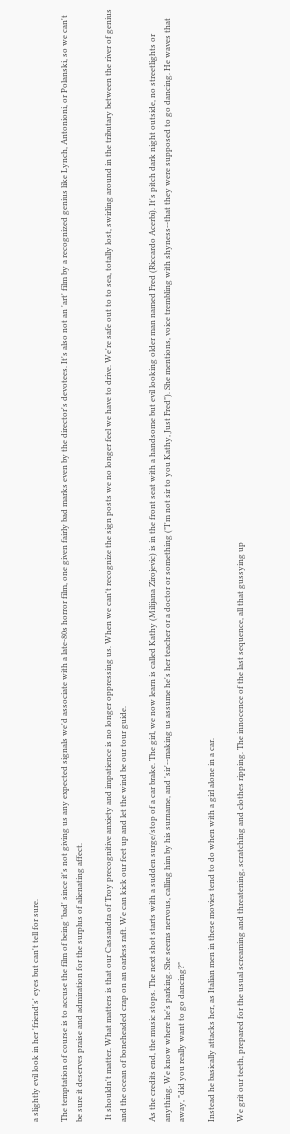a slightly evil look in her 'friend's' eyes but can't tell for sure.

The temptation of course is to accuse the film of being 'bad' since it's not giving us any expected signals we'd associate with a late-80s horror film, one given fairly bad marks even by the director's devotees. It's also not an 'art' film by a recognized genius like Lynch, Antonioni, or Polanski, so we can't be sure it deserves praise and admiration for the surplus of alienating affect.

 It shouldn't matter. What matters is that our Cassandra of Troy precognitive anxiety and impatience is no longer oppressing us. When we can't recognize the sign posts we no longer feel we have to drive. We're safe out to to sea, totally lost, swirling around in the tributary between the river of genius and the ocean of boneheaded crap on an oarless raft. We can kick our feet up and let the wind be our tour guide.

As the credits end, the music stops. The next shot starts with a sudden surge/stop of a car brake. The girl, we now learn is called Kathy (Milijana Zirojevic) is in the front seat with a handsome but evil looking older man named Fred (Riccardo Acerbi). It's pitch dark night outside, no streetlights or anything. We know where he's parking. She seems nervous, calling him by his surname, and 'sir'--making us assume he's her teacher or a doctor or something ("I'm not sir to you Kathy, Just Fred"). She mentions, voice trembling with shyness--that they were supposed to go dancing. He waves that away, "did you really want to go dancing?"

Instead he basically attacks her, as Italian men in these movies tend to do when with a girl alone in a car.

We grit our teeth, prepared for the usual screaming and threatening, scratching and clothes ripping. The innocence of the last sequence, all that gussying up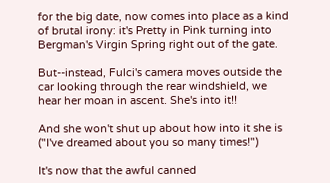for the big date, now comes into place as a kind of brutal irony: it's Pretty in Pink turning into Bergman's Virgin Spring right out of the gate.

But--instead, Fulci's camera moves outside the car looking through the rear windshield, we hear her moan in ascent. She's into it!!

And she won't shut up about how into it she is ("I've dreamed about you so many times!")

It's now that the awful canned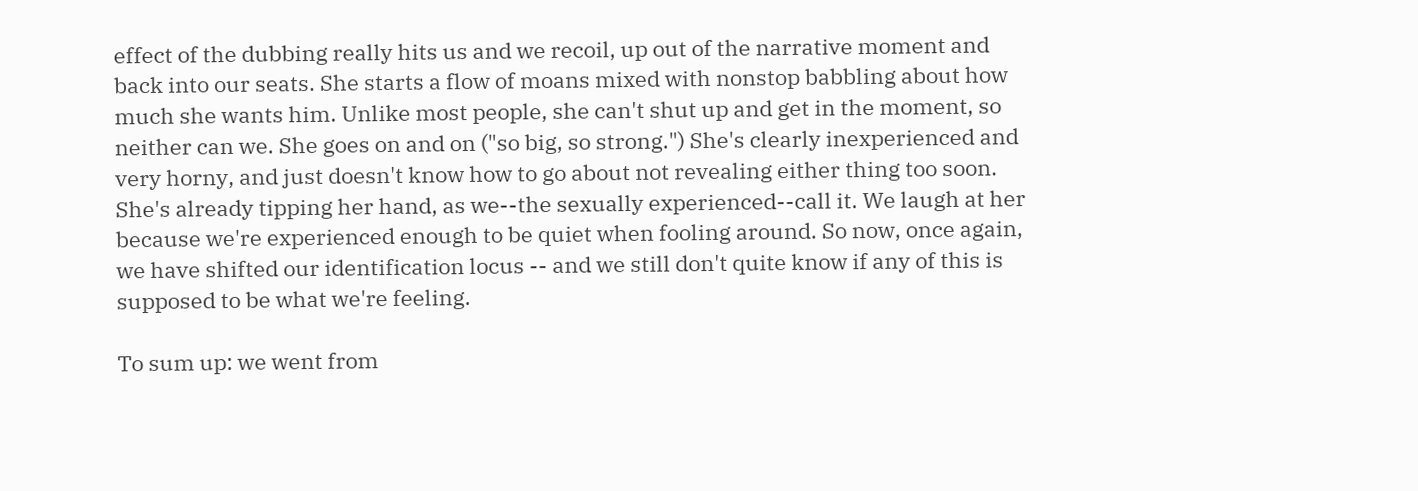effect of the dubbing really hits us and we recoil, up out of the narrative moment and back into our seats. She starts a flow of moans mixed with nonstop babbling about how much she wants him. Unlike most people, she can't shut up and get in the moment, so neither can we. She goes on and on ("so big, so strong.") She's clearly inexperienced and very horny, and just doesn't know how to go about not revealing either thing too soon. She's already tipping her hand, as we--the sexually experienced--call it. We laugh at her because we're experienced enough to be quiet when fooling around. So now, once again, we have shifted our identification locus -- and we still don't quite know if any of this is supposed to be what we're feeling.

To sum up: we went from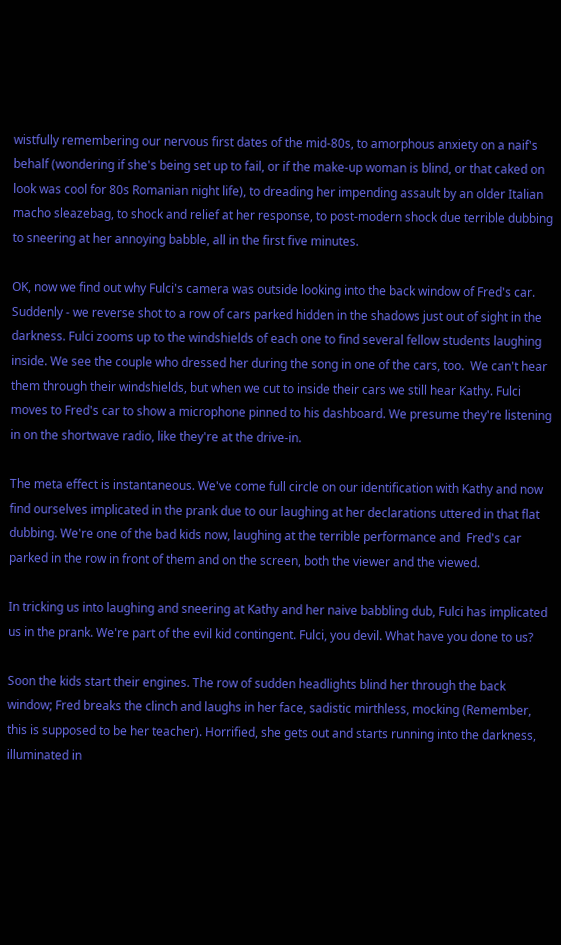wistfully remembering our nervous first dates of the mid-80s, to amorphous anxiety on a naif's behalf (wondering if she's being set up to fail, or if the make-up woman is blind, or that caked on look was cool for 80s Romanian night life), to dreading her impending assault by an older Italian macho sleazebag, to shock and relief at her response, to post-modern shock due terrible dubbing to sneering at her annoying babble, all in the first five minutes.

OK, now we find out why Fulci's camera was outside looking into the back window of Fred's car.  Suddenly - we reverse shot to a row of cars parked hidden in the shadows just out of sight in the darkness. Fulci zooms up to the windshields of each one to find several fellow students laughing inside. We see the couple who dressed her during the song in one of the cars, too.  We can't hear them through their windshields, but when we cut to inside their cars we still hear Kathy. Fulci moves to Fred's car to show a microphone pinned to his dashboard. We presume they're listening in on the shortwave radio, like they're at the drive-in.

The meta effect is instantaneous. We've come full circle on our identification with Kathy and now find ourselves implicated in the prank due to our laughing at her declarations uttered in that flat dubbing. We're one of the bad kids now, laughing at the terrible performance and  Fred's car parked in the row in front of them and on the screen, both the viewer and the viewed.

In tricking us into laughing and sneering at Kathy and her naive babbling dub, Fulci has implicated us in the prank. We're part of the evil kid contingent. Fulci, you devil. What have you done to us?

Soon the kids start their engines. The row of sudden headlights blind her through the back window; Fred breaks the clinch and laughs in her face, sadistic mirthless, mocking (Remember, this is supposed to be her teacher). Horrified, she gets out and starts running into the darkness, illuminated in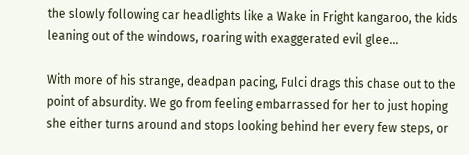the slowly following car headlights like a Wake in Fright kangaroo, the kids leaning out of the windows, roaring with exaggerated evil glee...

With more of his strange, deadpan pacing, Fulci drags this chase out to the point of absurdity. We go from feeling embarrassed for her to just hoping she either turns around and stops looking behind her every few steps, or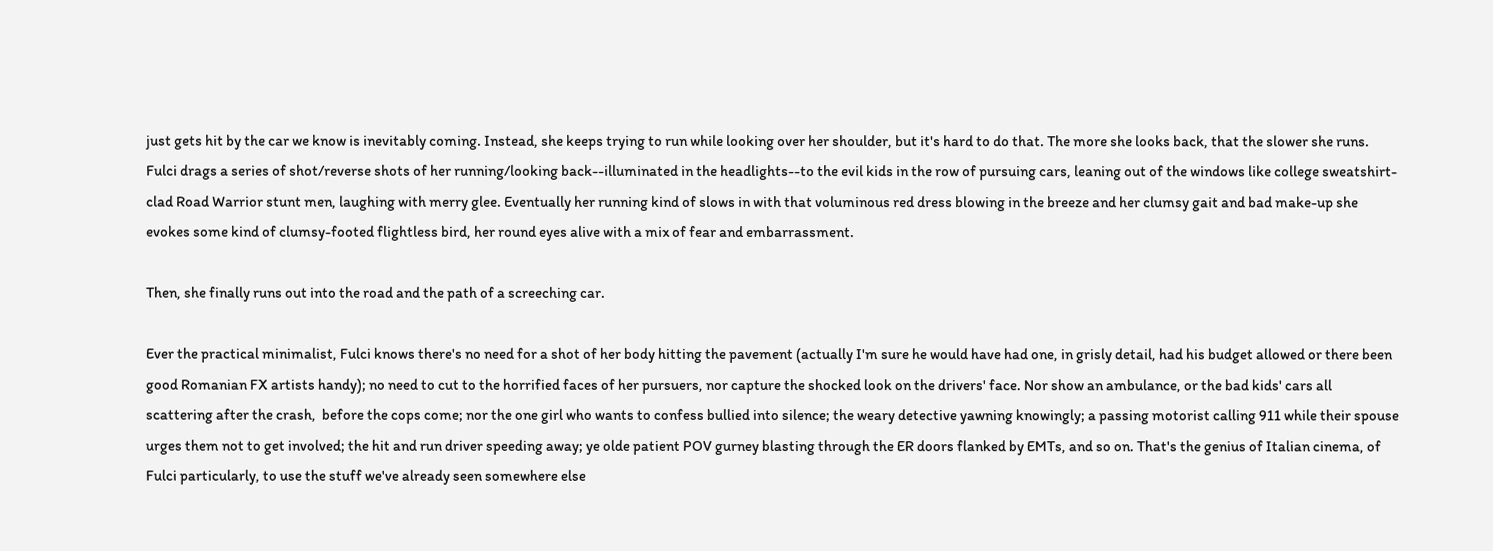just gets hit by the car we know is inevitably coming. Instead, she keeps trying to run while looking over her shoulder, but it's hard to do that. The more she looks back, that the slower she runs. Fulci drags a series of shot/reverse shots of her running/looking back--illuminated in the headlights--to the evil kids in the row of pursuing cars, leaning out of the windows like college sweatshirt-clad Road Warrior stunt men, laughing with merry glee. Eventually her running kind of slows in with that voluminous red dress blowing in the breeze and her clumsy gait and bad make-up she evokes some kind of clumsy-footed flightless bird, her round eyes alive with a mix of fear and embarrassment.

Then, she finally runs out into the road and the path of a screeching car.

Ever the practical minimalist, Fulci knows there's no need for a shot of her body hitting the pavement (actually I'm sure he would have had one, in grisly detail, had his budget allowed or there been good Romanian FX artists handy); no need to cut to the horrified faces of her pursuers, nor capture the shocked look on the drivers' face. Nor show an ambulance, or the bad kids' cars all scattering after the crash,  before the cops come; nor the one girl who wants to confess bullied into silence; the weary detective yawning knowingly; a passing motorist calling 911 while their spouse urges them not to get involved; the hit and run driver speeding away; ye olde patient POV gurney blasting through the ER doors flanked by EMTs, and so on. That's the genius of Italian cinema, of Fulci particularly, to use the stuff we've already seen somewhere else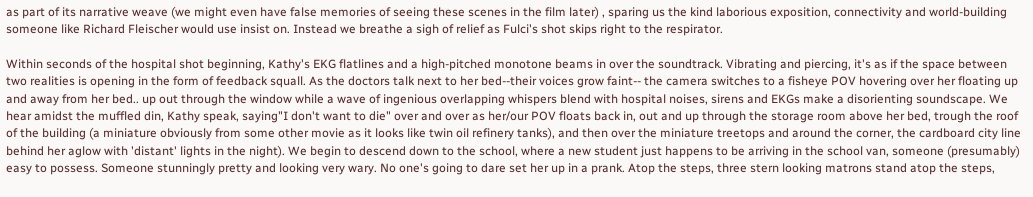as part of its narrative weave (we might even have false memories of seeing these scenes in the film later) , sparing us the kind laborious exposition, connectivity and world-building someone like Richard Fleischer would use insist on. Instead we breathe a sigh of relief as Fulci's shot skips right to the respirator.

Within seconds of the hospital shot beginning, Kathy's EKG flatlines and a high-pitched monotone beams in over the soundtrack. Vibrating and piercing, it's as if the space between two realities is opening in the form of feedback squall. As the doctors talk next to her bed--their voices grow faint-- the camera switches to a fisheye POV hovering over her floating up and away from her bed.. up out through the window while a wave of ingenious overlapping whispers blend with hospital noises, sirens and EKGs make a disorienting soundscape. We hear amidst the muffled din, Kathy speak, saying"I don't want to die" over and over as her/our POV floats back in, out and up through the storage room above her bed, trough the roof of the building (a miniature obviously from some other movie as it looks like twin oil refinery tanks), and then over the miniature treetops and around the corner, the cardboard city line behind her aglow with 'distant' lights in the night). We begin to descend down to the school, where a new student just happens to be arriving in the school van, someone (presumably) easy to possess. Someone stunningly pretty and looking very wary. No one's going to dare set her up in a prank. Atop the steps, three stern looking matrons stand atop the steps,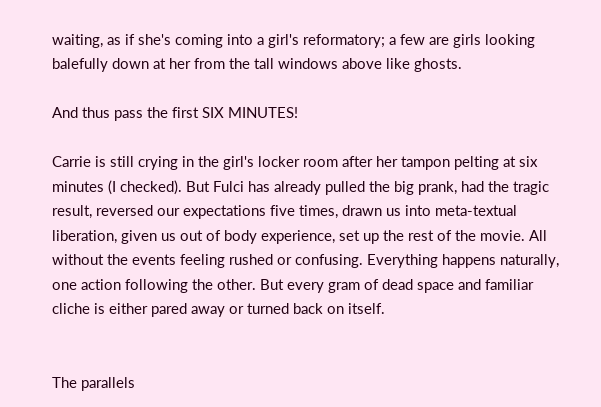waiting, as if she's coming into a girl's reformatory; a few are girls looking balefully down at her from the tall windows above like ghosts.

And thus pass the first SIX MINUTES!

Carrie is still crying in the girl's locker room after her tampon pelting at six minutes (I checked). But Fulci has already pulled the big prank, had the tragic result, reversed our expectations five times, drawn us into meta-textual liberation, given us out of body experience, set up the rest of the movie. All without the events feeling rushed or confusing. Everything happens naturally, one action following the other. But every gram of dead space and familiar cliche is either pared away or turned back on itself.


The parallels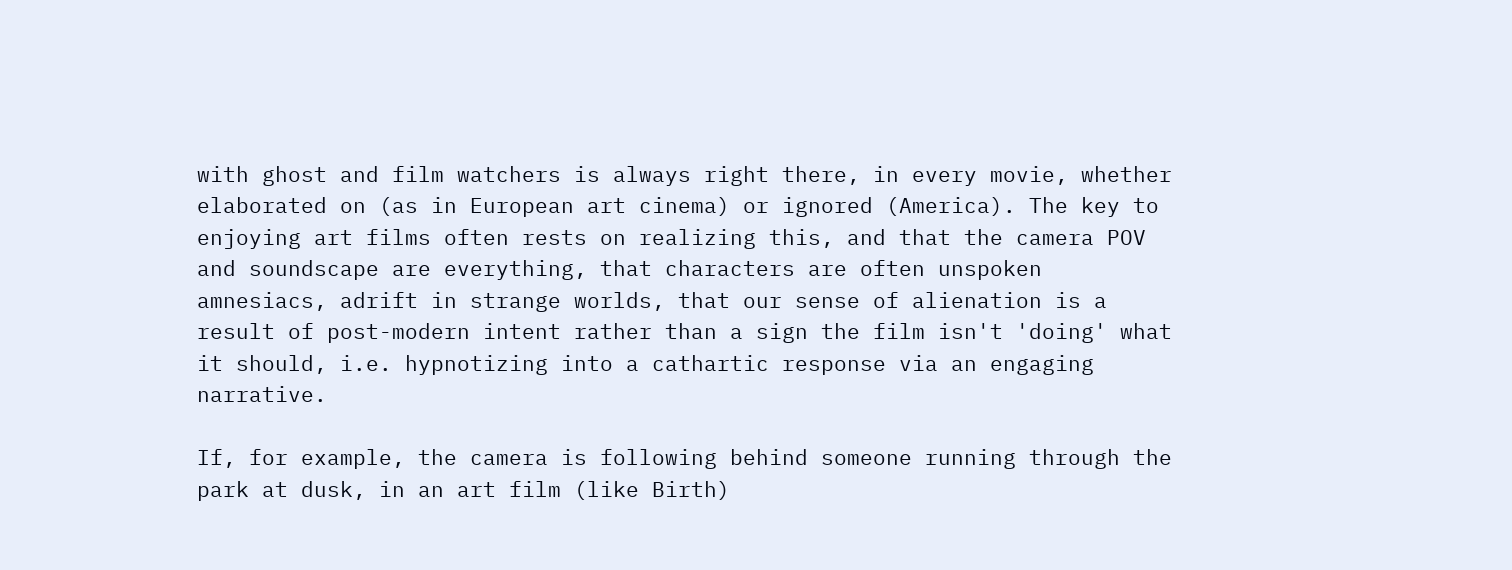with ghost and film watchers is always right there, in every movie, whether elaborated on (as in European art cinema) or ignored (America). The key to enjoying art films often rests on realizing this, and that the camera POV and soundscape are everything, that characters are often unspoken amnesiacs, adrift in strange worlds, that our sense of alienation is a result of post-modern intent rather than a sign the film isn't 'doing' what it should, i.e. hypnotizing into a cathartic response via an engaging narrative.

If, for example, the camera is following behind someone running through the park at dusk, in an art film (like Birth)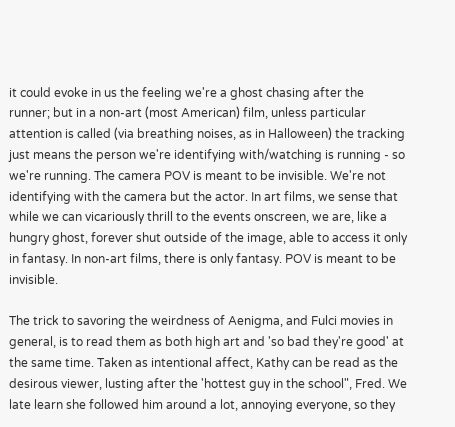it could evoke in us the feeling we're a ghost chasing after the runner; but in a non-art (most American) film, unless particular attention is called (via breathing noises, as in Halloween) the tracking just means the person we're identifying with/watching is running - so we're running. The camera POV is meant to be invisible. We're not identifying with the camera but the actor. In art films, we sense that while we can vicariously thrill to the events onscreen, we are, like a hungry ghost, forever shut outside of the image, able to access it only in fantasy. In non-art films, there is only fantasy. POV is meant to be invisible.

The trick to savoring the weirdness of Aenigma, and Fulci movies in general, is to read them as both high art and 'so bad they're good' at the same time. Taken as intentional affect, Kathy can be read as the desirous viewer, lusting after the 'hottest guy in the school", Fred. We late learn she followed him around a lot, annoying everyone, so they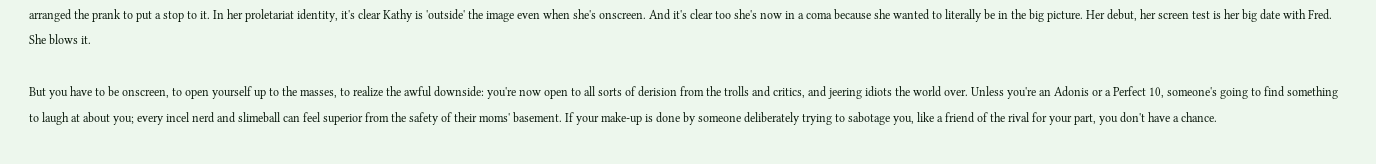arranged the prank to put a stop to it. In her proletariat identity, it's clear Kathy is 'outside' the image even when she's onscreen. And it's clear too she's now in a coma because she wanted to literally be in the big picture. Her debut, her screen test is her big date with Fred. She blows it.

But you have to be onscreen, to open yourself up to the masses, to realize the awful downside: you're now open to all sorts of derision from the trolls and critics, and jeering idiots the world over. Unless you're an Adonis or a Perfect 10, someone's going to find something to laugh at about you; every incel nerd and slimeball can feel superior from the safety of their moms' basement. If your make-up is done by someone deliberately trying to sabotage you, like a friend of the rival for your part, you don't have a chance.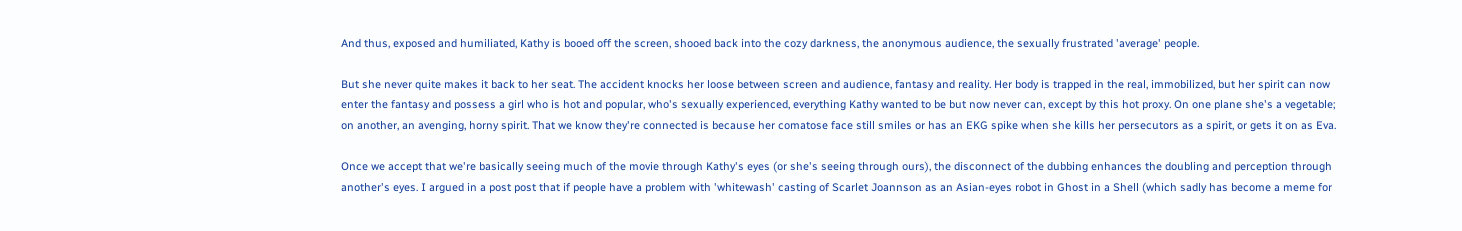And thus, exposed and humiliated, Kathy is booed off the screen, shooed back into the cozy darkness, the anonymous audience, the sexually frustrated 'average' people.

But she never quite makes it back to her seat. The accident knocks her loose between screen and audience, fantasy and reality. Her body is trapped in the real, immobilized, but her spirit can now enter the fantasy and possess a girl who is hot and popular, who's sexually experienced, everything Kathy wanted to be but now never can, except by this hot proxy. On one plane she's a vegetable; on another, an avenging, horny spirit. That we know they're connected is because her comatose face still smiles or has an EKG spike when she kills her persecutors as a spirit, or gets it on as Eva.

Once we accept that we're basically seeing much of the movie through Kathy's eyes (or she's seeing through ours), the disconnect of the dubbing enhances the doubling and perception through another's eyes. I argued in a post post that if people have a problem with 'whitewash' casting of Scarlet Joannson as an Asian-eyes robot in Ghost in a Shell (which sadly has become a meme for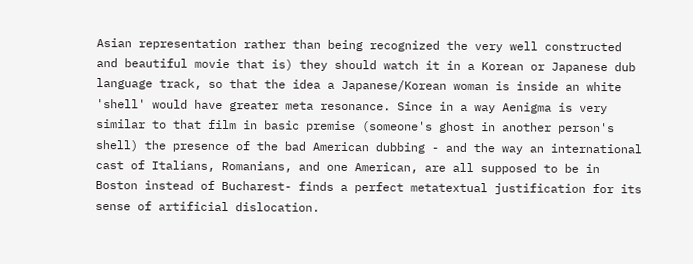Asian representation rather than being recognized the very well constructed and beautiful movie that is) they should watch it in a Korean or Japanese dub language track, so that the idea a Japanese/Korean woman is inside an white 'shell' would have greater meta resonance. Since in a way Aenigma is very similar to that film in basic premise (someone's ghost in another person's shell) the presence of the bad American dubbing - and the way an international cast of Italians, Romanians, and one American, are all supposed to be in Boston instead of Bucharest- finds a perfect metatextual justification for its sense of artificial dislocation.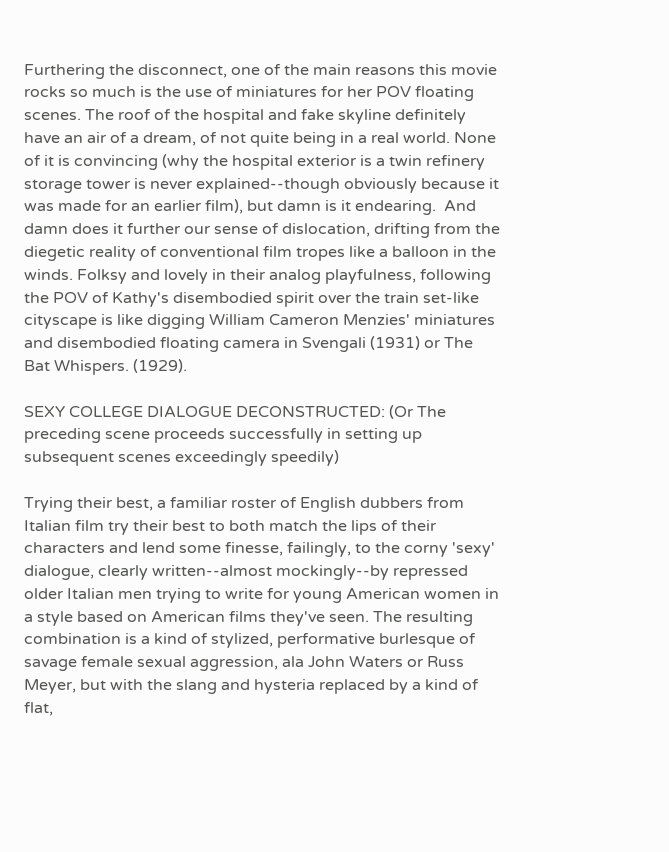Furthering the disconnect, one of the main reasons this movie rocks so much is the use of miniatures for her POV floating scenes. The roof of the hospital and fake skyline definitely have an air of a dream, of not quite being in a real world. None of it is convincing (why the hospital exterior is a twin refinery storage tower is never explained--though obviously because it was made for an earlier film), but damn is it endearing.  And damn does it further our sense of dislocation, drifting from the diegetic reality of conventional film tropes like a balloon in the winds. Folksy and lovely in their analog playfulness, following the POV of Kathy's disembodied spirit over the train set-like cityscape is like digging William Cameron Menzies' miniatures and disembodied floating camera in Svengali (1931) or The Bat Whispers. (1929).

SEXY COLLEGE DIALOGUE DECONSTRUCTED: (Or The preceding scene proceeds successfully in setting up subsequent scenes exceedingly speedily)

Trying their best, a familiar roster of English dubbers from Italian film try their best to both match the lips of their characters and lend some finesse, failingly, to the corny 'sexy' dialogue, clearly written--almost mockingly--by repressed older Italian men trying to write for young American women in a style based on American films they've seen. The resulting combination is a kind of stylized, performative burlesque of savage female sexual aggression, ala John Waters or Russ Meyer, but with the slang and hysteria replaced by a kind of flat,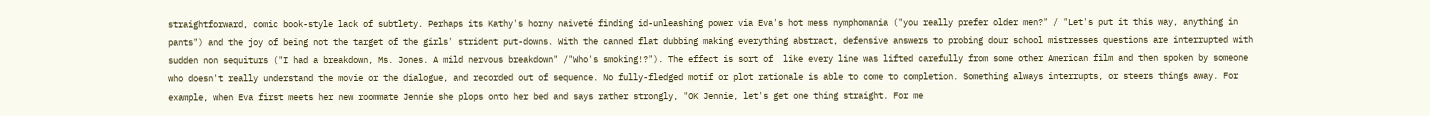straightforward, comic book-style lack of subtlety. Perhaps its Kathy's horny naiveté finding id-unleashing power via Eva's hot mess nymphomania ("you really prefer older men?" / "Let's put it this way, anything in pants") and the joy of being not the target of the girls' strident put-downs. With the canned flat dubbing making everything abstract, defensive answers to probing dour school mistresses questions are interrupted with sudden non sequiturs ("I had a breakdown, Ms. Jones. A mild nervous breakdown" /"Who's smoking!?"). The effect is sort of  like every line was lifted carefully from some other American film and then spoken by someone who doesn't really understand the movie or the dialogue, and recorded out of sequence. No fully-fledged motif or plot rationale is able to come to completion. Something always interrupts, or steers things away. For example, when Eva first meets her new roommate Jennie she plops onto her bed and says rather strongly, "OK Jennie, let's get one thing straight. For me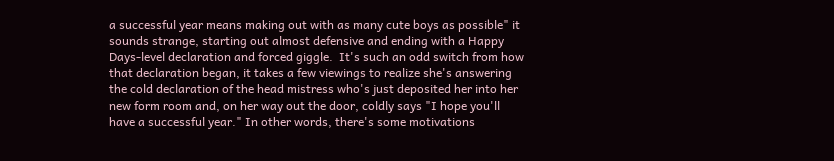a successful year means making out with as many cute boys as possible" it sounds strange, starting out almost defensive and ending with a Happy Days-level declaration and forced giggle.  It's such an odd switch from how that declaration began, it takes a few viewings to realize she's answering the cold declaration of the head mistress who's just deposited her into her new form room and, on her way out the door, coldly says "I hope you'll have a successful year." In other words, there's some motivations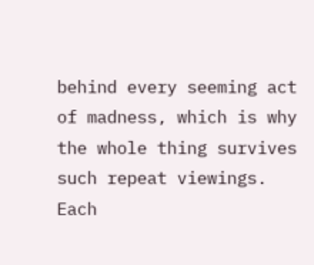behind every seeming act of madness, which is why the whole thing survives such repeat viewings. Each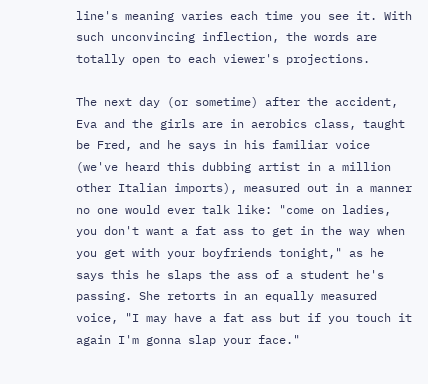line's meaning varies each time you see it. With such unconvincing inflection, the words are totally open to each viewer's projections.

The next day (or sometime) after the accident, Eva and the girls are in aerobics class, taught be Fred, and he says in his familiar voice (we've heard this dubbing artist in a million other Italian imports), measured out in a manner no one would ever talk like: "come on ladies, you don't want a fat ass to get in the way when you get with your boyfriends tonight," as he says this he slaps the ass of a student he's passing. She retorts in an equally measured voice, "I may have a fat ass but if you touch it again I'm gonna slap your face."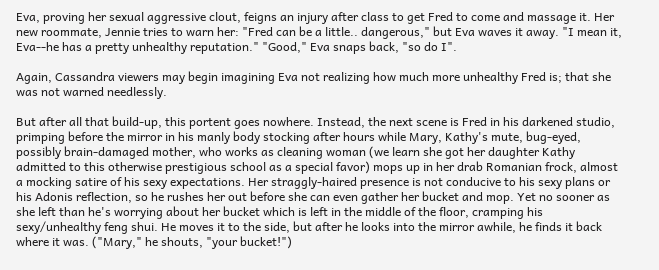Eva, proving her sexual aggressive clout, feigns an injury after class to get Fred to come and massage it. Her new roommate, Jennie tries to warn her: "Fred can be a little.. dangerous," but Eva waves it away. "I mean it, Eva--he has a pretty unhealthy reputation." "Good," Eva snaps back, "so do I".

Again, Cassandra viewers may begin imagining Eva not realizing how much more unhealthy Fred is; that she was not warned needlessly.

But after all that build-up, this portent goes nowhere. Instead, the next scene is Fred in his darkened studio, primping before the mirror in his manly body stocking after hours while Mary, Kathy's mute, bug-eyed, possibly brain-damaged mother, who works as cleaning woman (we learn she got her daughter Kathy admitted to this otherwise prestigious school as a special favor) mops up in her drab Romanian frock, almost a mocking satire of his sexy expectations. Her straggly-haired presence is not conducive to his sexy plans or his Adonis reflection, so he rushes her out before she can even gather her bucket and mop. Yet no sooner as she left than he's worrying about her bucket which is left in the middle of the floor, cramping his sexy/unhealthy feng shui. He moves it to the side, but after he looks into the mirror awhile, he finds it back where it was. ("Mary," he shouts, "your bucket!")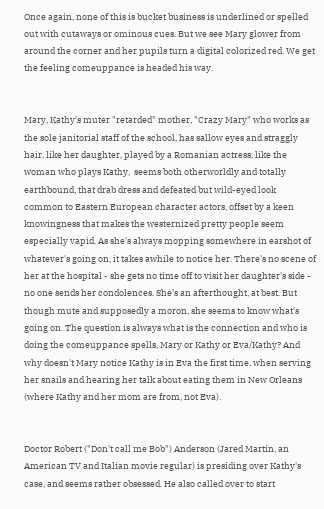Once again, none of this is bucket business is underlined or spelled out with cutaways or ominous cues. But we see Mary glower from around the corner and her pupils turn a digital colorized red. We get the feeling comeuppance is headed his way.


Mary, Kathy's muter "retarded" mother, "Crazy Mary" who works as the sole janitorial staff of the school, has sallow eyes and straggly hair, like her daughter, played by a Romanian actress, like the woman who plays Kathy,  seems both otherworldly and totally earthbound, that drab dress and defeated but wild-eyed look common to Eastern European character actors, offset by a keen knowingness that makes the westernized pretty people seem especially vapid. As she's always mopping somewhere in earshot of whatever's going on, it takes awhile to notice her. There's no scene of her at the hospital - she gets no time off to visit her daughter's side - no one sends her condolences. She's an afterthought, at best. But though mute and supposedly a moron, she seems to know what's going on. The question is always what is the connection and who is doing the comeuppance spells, Mary or Kathy or Eva/Kathy? And why doesn't Mary notice Kathy is in Eva the first time, when serving her snails and hearing her talk about eating them in New Orleans (where Kathy and her mom are from, not Eva).


Doctor Robert ("Don't call me Bob") Anderson (Jared Martin, an American TV and Italian movie regular) is presiding over Kathy's case, and seems rather obsessed. He also called over to start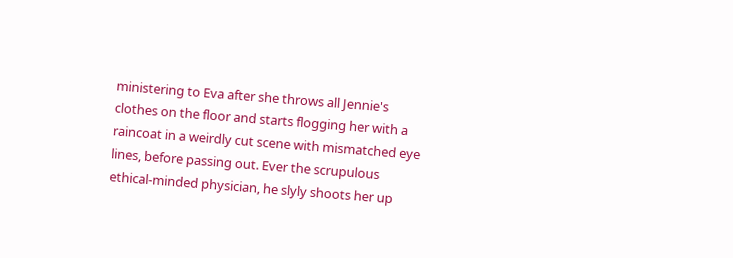ministering to Eva after she throws all Jennie's clothes on the floor and starts flogging her with a raincoat in a weirdly cut scene with mismatched eye lines, before passing out. Ever the scrupulous ethical-minded physician, he slyly shoots her up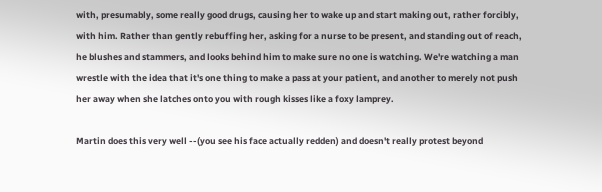with, presumably, some really good drugs, causing her to wake up and start making out, rather forcibly, with him. Rather than gently rebuffing her, asking for a nurse to be present, and standing out of reach, he blushes and stammers, and looks behind him to make sure no one is watching. We're watching a man wrestle with the idea that it's one thing to make a pass at your patient, and another to merely not push her away when she latches onto you with rough kisses like a foxy lamprey.

Martin does this very well --(you see his face actually redden) and doesn't really protest beyond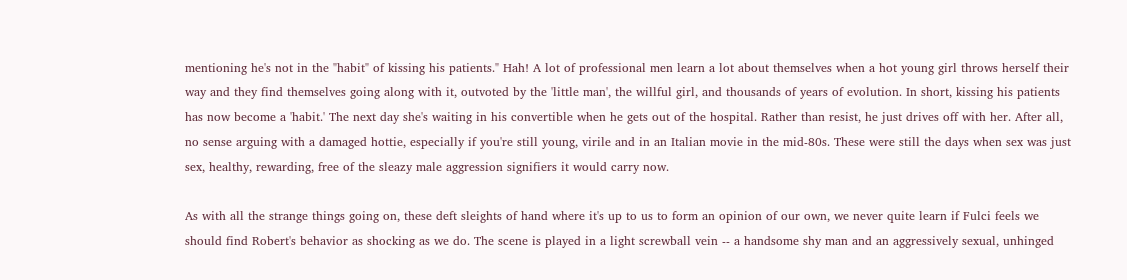mentioning he's not in the "habit" of kissing his patients." Hah! A lot of professional men learn a lot about themselves when a hot young girl throws herself their way and they find themselves going along with it, outvoted by the 'little man', the willful girl, and thousands of years of evolution. In short, kissing his patients has now become a 'habit.' The next day she's waiting in his convertible when he gets out of the hospital. Rather than resist, he just drives off with her. After all, no sense arguing with a damaged hottie, especially if you're still young, virile and in an Italian movie in the mid-80s. These were still the days when sex was just sex, healthy, rewarding, free of the sleazy male aggression signifiers it would carry now.

As with all the strange things going on, these deft sleights of hand where it's up to us to form an opinion of our own, we never quite learn if Fulci feels we should find Robert's behavior as shocking as we do. The scene is played in a light screwball vein -- a handsome shy man and an aggressively sexual, unhinged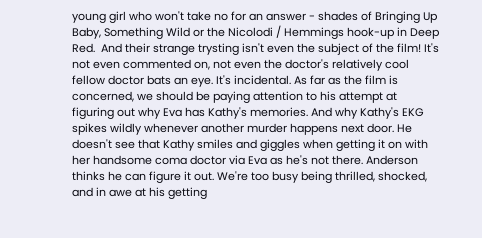young girl who won't take no for an answer - shades of Bringing Up Baby, Something Wild or the Nicolodi / Hemmings hook-up in Deep Red.  And their strange trysting isn't even the subject of the film! It's not even commented on, not even the doctor's relatively cool fellow doctor bats an eye. It's incidental. As far as the film is concerned, we should be paying attention to his attempt at figuring out why Eva has Kathy's memories. And why Kathy's EKG spikes wildly whenever another murder happens next door. He doesn't see that Kathy smiles and giggles when getting it on with her handsome coma doctor via Eva as he's not there. Anderson thinks he can figure it out. We're too busy being thrilled, shocked, and in awe at his getting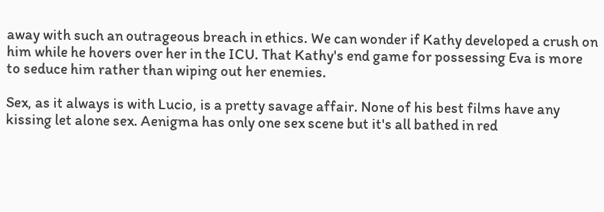away with such an outrageous breach in ethics. We can wonder if Kathy developed a crush on him while he hovers over her in the ICU. That Kathy's end game for possessing Eva is more to seduce him rather than wiping out her enemies.

Sex, as it always is with Lucio, is a pretty savage affair. None of his best films have any kissing let alone sex. Aenigma has only one sex scene but it's all bathed in red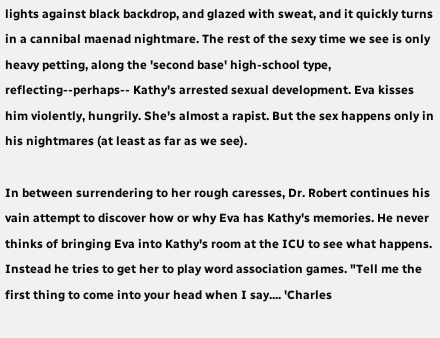lights against black backdrop, and glazed with sweat, and it quickly turns in a cannibal maenad nightmare. The rest of the sexy time we see is only heavy petting, along the 'second base' high-school type, reflecting--perhaps-- Kathy's arrested sexual development. Eva kisses him violently, hungrily. She's almost a rapist. But the sex happens only in his nightmares (at least as far as we see).

In between surrendering to her rough caresses, Dr. Robert continues his vain attempt to discover how or why Eva has Kathy's memories. He never thinks of bringing Eva into Kathy's room at the ICU to see what happens. Instead he tries to get her to play word association games. "Tell me the first thing to come into your head when I say.... 'Charles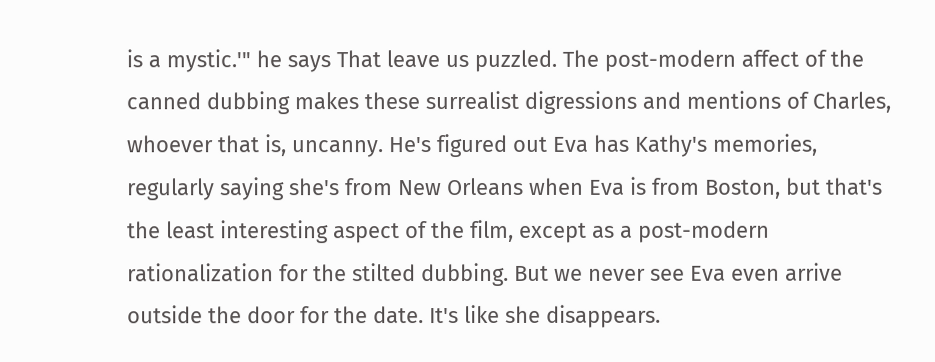is a mystic.'" he says That leave us puzzled. The post-modern affect of the canned dubbing makes these surrealist digressions and mentions of Charles, whoever that is, uncanny. He's figured out Eva has Kathy's memories, regularly saying she's from New Orleans when Eva is from Boston, but that's the least interesting aspect of the film, except as a post-modern rationalization for the stilted dubbing. But we never see Eva even arrive outside the door for the date. It's like she disappears.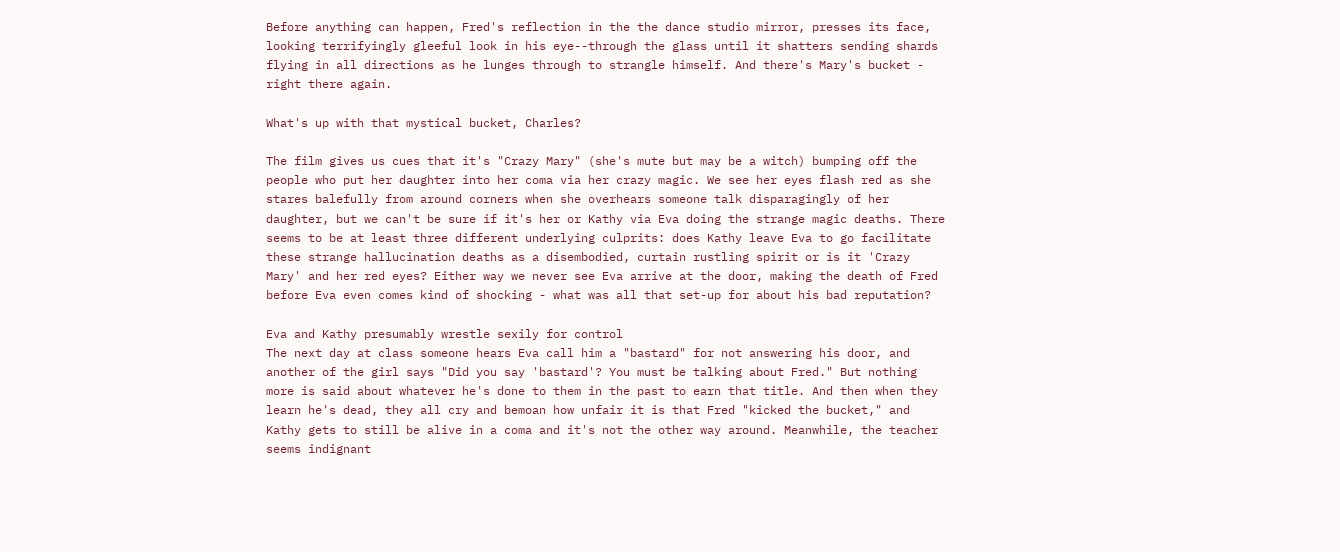Before anything can happen, Fred's reflection in the the dance studio mirror, presses its face, looking terrifyingly gleeful look in his eye--through the glass until it shatters sending shards flying in all directions as he lunges through to strangle himself. And there's Mary's bucket - right there again.

What's up with that mystical bucket, Charles?

The film gives us cues that it's "Crazy Mary" (she's mute but may be a witch) bumping off the people who put her daughter into her coma via her crazy magic. We see her eyes flash red as she stares balefully from around corners when she overhears someone talk disparagingly of her daughter, but we can't be sure if it's her or Kathy via Eva doing the strange magic deaths. There seems to be at least three different underlying culprits: does Kathy leave Eva to go facilitate these strange hallucination deaths as a disembodied, curtain rustling spirit or is it 'Crazy Mary' and her red eyes? Either way we never see Eva arrive at the door, making the death of Fred before Eva even comes kind of shocking - what was all that set-up for about his bad reputation?

Eva and Kathy presumably wrestle sexily for control
The next day at class someone hears Eva call him a "bastard" for not answering his door, and another of the girl says "Did you say 'bastard'? You must be talking about Fred." But nothing more is said about whatever he's done to them in the past to earn that title. And then when they learn he's dead, they all cry and bemoan how unfair it is that Fred "kicked the bucket," and Kathy gets to still be alive in a coma and it's not the other way around. Meanwhile, the teacher seems indignant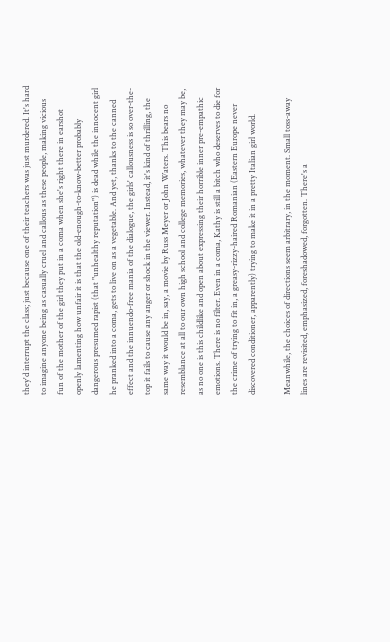they'd interrupt the class; just because one of their teachers was just murdered. It's hard to imagine anyone being as casually cruel and callous as these people, making vicious fun of the mother of the girl they put in a coma when she's right there in earshot openly lamenting how unfair it is that the old-enough-to-know-better probably dangerous presumed rapist (that "unhealthy reputation") is dead while the innocent girl he pranked into a coma, gets to live on as a vegetable. And yet, thanks to the canned effect and the innuendo-free mania of the dialogue, the girls' callousness is so over-the-top it fails to cause any anger or shock in the viewer. Instead, it's kind of thrilling, the same way it would be in, say, a movie by Russ Meyer or John Waters. This bears no resemblance at all to our own high school and college memories, whatever they may be, as no one is this childlike and open about expressing their horrible inner pre-empathic emotions. There is no filter. Even in a coma, Kathy is still a bitch who deserves to die for the crime of trying to fit in, a greasy-rizzy-haired Romanian (Eastern Europe never discovered conditioner, apparently) trying to make it in a pretty Italian girl world.

Meanwhile, the choices of directions seem arbitrary, in the moment. Small toss-away lines are revisited, emphasized, foreshadowed, forgotten. There's a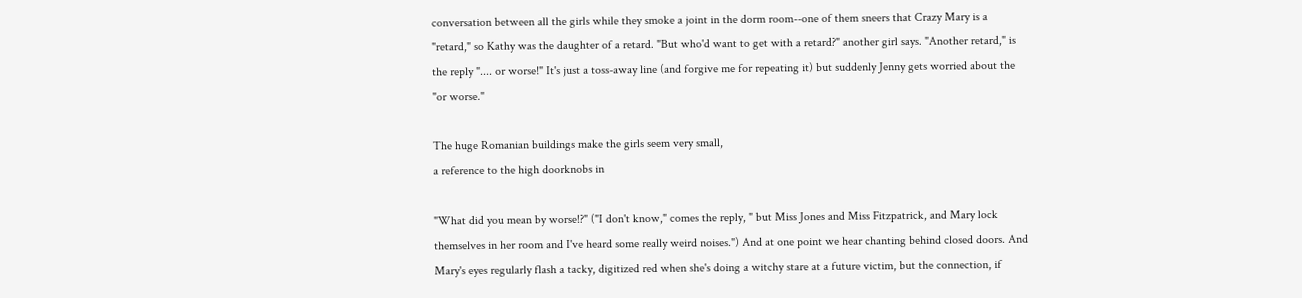conversation between all the girls while they smoke a joint in the dorm room--one of them sneers that Crazy Mary is a "retard," so Kathy was the daughter of a retard. "But who'd want to get with a retard?" another girl says. "Another retard," is the reply ".... or worse!" It's just a toss-away line (and forgive me for repeating it) but suddenly Jenny gets worried about the "or worse."

The huge Romanian buildings make the girls seem very small,
a reference to the high doorknobs in

"What did you mean by worse!?" ("I don't know," comes the reply, " but Miss Jones and Miss Fitzpatrick, and Mary lock themselves in her room and I've heard some really weird noises.") And at one point we hear chanting behind closed doors. And Mary's eyes regularly flash a tacky, digitized red when she's doing a witchy stare at a future victim, but the connection, if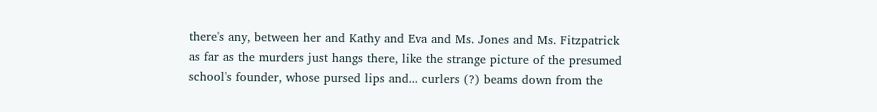there's any, between her and Kathy and Eva and Ms. Jones and Ms. Fitzpatrick as far as the murders just hangs there, like the strange picture of the presumed school's founder, whose pursed lips and... curlers (?) beams down from the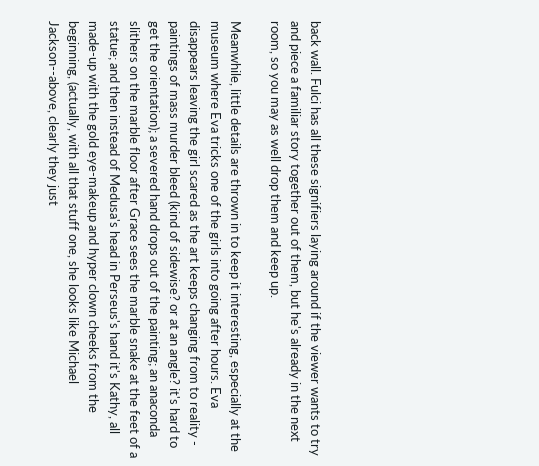back wall. Fulci has all these signifiers laying around if the viewer wants to try and piece a familiar story together out of them, but he's already in the next room, so you may as well drop them and keep up.

Meanwhile, little details are thrown in to keep it interesting, especially at the museum where Eva tricks one of the girls into going after hours. Eva disappears leaving the girl scared as the art keeps changing from to reality - paintings of mass murder bleed (kind of sidewise? or at an angle? it's hard to get the orientation); a severed hand drops out of the painting; an anaconda slithers on the marble floor after Grace sees the marble snake at the feet of a statue; and then instead of Medusa's head in Perseus's hand it's Kathy, all made-up with the gold eye-makeup and hyper clown cheeks from the beginning, (actually, with all that stuff one, she looks like Michael Jackson--above, clearly they just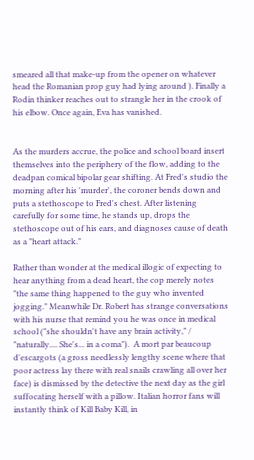smeared all that make-up from the opener on whatever head the Romanian prop guy had lying around ). Finally a Rodin thinker reaches out to strangle her in the crook of his elbow. Once again, Eva has vanished.


As the murders accrue, the police and school board insert themselves into the periphery of the flow, adding to the deadpan comical bipolar gear shifting. At Fred's studio the morning after his 'murder', the coroner bends down and puts a stethoscope to Fred's chest. After listening carefully for some time, he stands up, drops the stethoscope out of his ears, and diagnoses cause of death as a "heart attack."

Rather than wonder at the medical illogic of expecting to hear anything from a dead heart, the cop merely notes "the same thing happened to the guy who invented jogging." Meanwhile Dr. Robert has strange conversations with his nurse that remind you he was once in medical school ("she shouldn't have any brain activity," / "naturally.... She's... in a coma").  A mort par beaucoup d'escargots (a gross needlessly lengthy scene where that poor actress lay there with real snails crawling all over her face) is dismissed by the detective the next day as the girl suffocating herself with a pillow. Italian horror fans will instantly think of Kill Baby Kill, in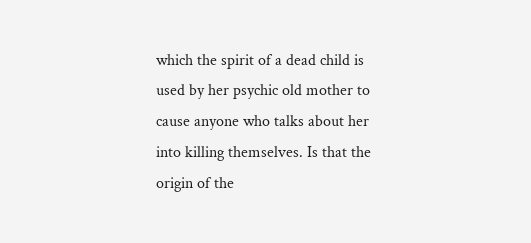which the spirit of a dead child is used by her psychic old mother to cause anyone who talks about her into killing themselves. Is that the origin of the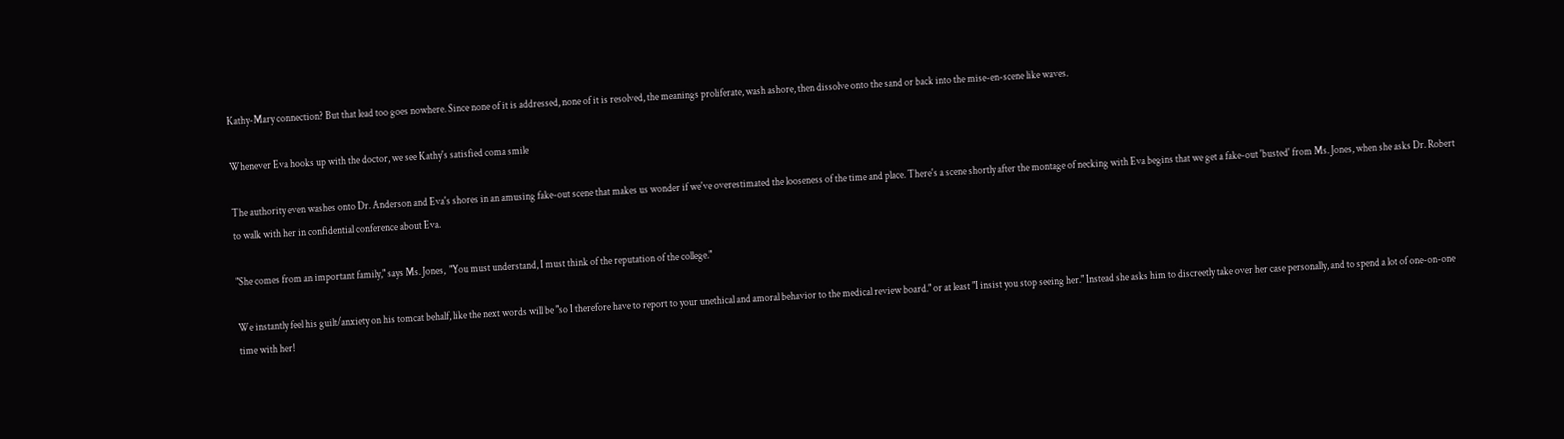Kathy-Mary connection? But that lead too goes nowhere. Since none of it is addressed, none of it is resolved, the meanings proliferate, wash ashore, then dissolve onto the sand or back into the mise-en-scene like waves.

Whenever Eva hooks up with the doctor, we see Kathy's satisfied coma smile

The authority even washes onto Dr. Anderson and Eva's shores in an amusing fake-out scene that makes us wonder if we've overestimated the looseness of the time and place. There's a scene shortly after the montage of necking with Eva begins that we get a fake-out 'busted' from Ms. Jones, when she asks Dr. Robert to walk with her in confidential conference about Eva.

"She comes from an important family," says Ms. Jones,  "You must understand, I must think of the reputation of the college."

We instantly feel his guilt/anxiety on his tomcat behalf, like the next words will be "so I therefore have to report to your unethical and amoral behavior to the medical review board." or at least "I insist you stop seeing her." Instead she asks him to discreetly take over her case personally, and to spend a lot of one-on-one time with her!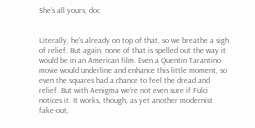She's all yours, doc


Literally, he's already on top of that, so we breathe a sigh of relief. But again, none of that is spelled out the way it would be in an American film. Even a Quentin Tarantino movie would underline and enhance this little moment, so even the squares had a chance to feel the dread and relief. But with Aenigma we're not even sure if Fulci notices it. It works, though, as yet another modernist fake-out,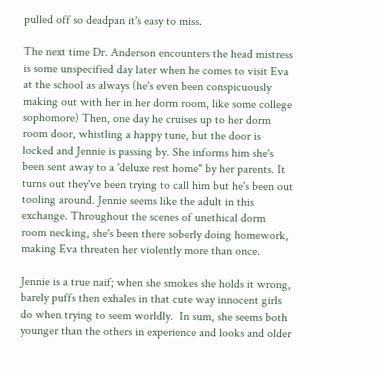pulled off so deadpan it's easy to miss.

The next time Dr. Anderson encounters the head mistress is some unspecified day later when he comes to visit Eva at the school as always (he's even been conspicuously making out with her in her dorm room, like some college sophomore) Then, one day he cruises up to her dorm room door, whistling a happy tune, but the door is locked and Jennie is passing by. She informs him she's been sent away to a 'deluxe rest home" by her parents. It turns out they've been trying to call him but he's been out tooling around. Jennie seems like the adult in this exchange. Throughout the scenes of unethical dorm room necking, she's been there soberly doing homework, making Eva threaten her violently more than once.

Jennie is a true naif; when she smokes she holds it wrong, barely puffs then exhales in that cute way innocent girls do when trying to seem worldly.  In sum, she seems both younger than the others in experience and looks and older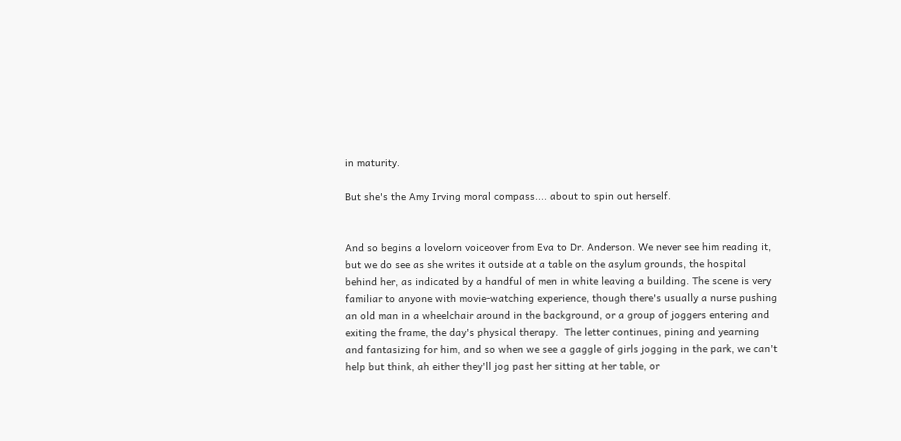in maturity.

But she's the Amy Irving moral compass.... about to spin out herself.


And so begins a lovelorn voiceover from Eva to Dr. Anderson. We never see him reading it, but we do see as she writes it outside at a table on the asylum grounds, the hospital behind her, as indicated by a handful of men in white leaving a building. The scene is very familiar to anyone with movie-watching experience, though there's usually a nurse pushing an old man in a wheelchair around in the background, or a group of joggers entering and exiting the frame, the day's physical therapy.  The letter continues, pining and yearning and fantasizing for him, and so when we see a gaggle of girls jogging in the park, we can't help but think, ah either they'll jog past her sitting at her table, or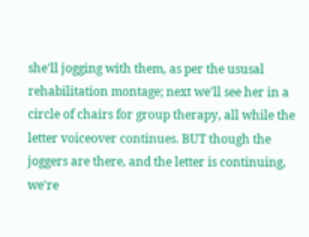she'll jogging with them, as per the ususal rehabilitation montage; next we'll see her in a circle of chairs for group therapy, all while the letter voiceover continues. BUT though the joggers are there, and the letter is continuing, we're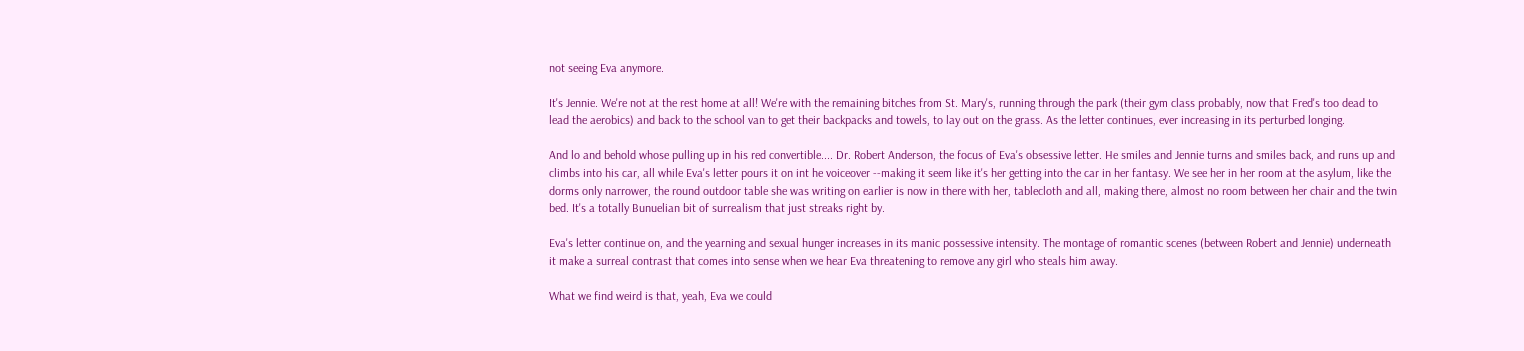not seeing Eva anymore.

It's Jennie. We're not at the rest home at all! We're with the remaining bitches from St. Mary's, running through the park (their gym class probably, now that Fred's too dead to lead the aerobics) and back to the school van to get their backpacks and towels, to lay out on the grass. As the letter continues, ever increasing in its perturbed longing.

And lo and behold whose pulling up in his red convertible.... Dr. Robert Anderson, the focus of Eva's obsessive letter. He smiles and Jennie turns and smiles back, and runs up and climbs into his car, all while Eva's letter pours it on int he voiceover --making it seem like it's her getting into the car in her fantasy. We see her in her room at the asylum, like the dorms only narrower, the round outdoor table she was writing on earlier is now in there with her, tablecloth and all, making there, almost no room between her chair and the twin bed. It's a totally Bunuelian bit of surrealism that just streaks right by.

Eva's letter continue on, and the yearning and sexual hunger increases in its manic possessive intensity. The montage of romantic scenes (between Robert and Jennie) underneath it make a surreal contrast that comes into sense when we hear Eva threatening to remove any girl who steals him away.

What we find weird is that, yeah, Eva we could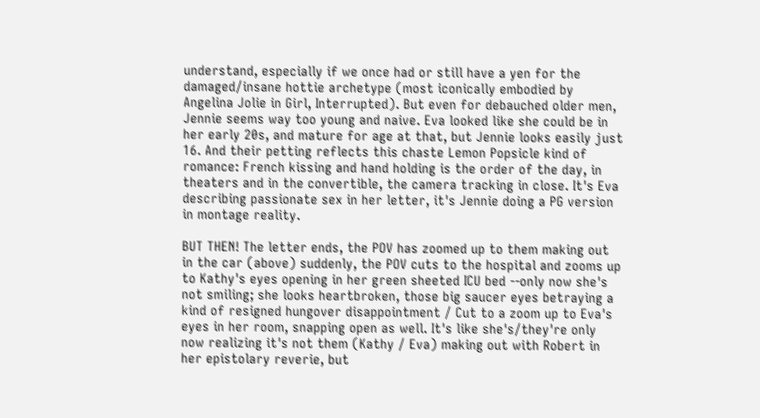understand, especially if we once had or still have a yen for the damaged/insane hottie archetype (most iconically embodied by Angelina Jolie in Girl, Interrupted). But even for debauched older men, Jennie seems way too young and naive. Eva looked like she could be in her early 20s, and mature for age at that, but Jennie looks easily just 16. And their petting reflects this chaste Lemon Popsicle kind of romance: French kissing and hand holding is the order of the day, in theaters and in the convertible, the camera tracking in close. It's Eva describing passionate sex in her letter, it's Jennie doing a PG version in montage reality.

BUT THEN! The letter ends, the POV has zoomed up to them making out in the car (above) suddenly, the POV cuts to the hospital and zooms up to Kathy's eyes opening in her green sheeted ICU bed --only now she's not smiling; she looks heartbroken, those big saucer eyes betraying a kind of resigned hungover disappointment / Cut to a zoom up to Eva's eyes in her room, snapping open as well. It's like she's/they're only now realizing it's not them (Kathy / Eva) making out with Robert in her epistolary reverie, but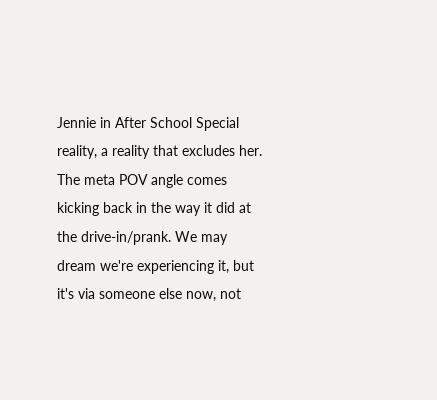Jennie in After School Special reality, a reality that excludes her. The meta POV angle comes kicking back in the way it did at the drive-in/prank. We may dream we're experiencing it, but it's via someone else now, not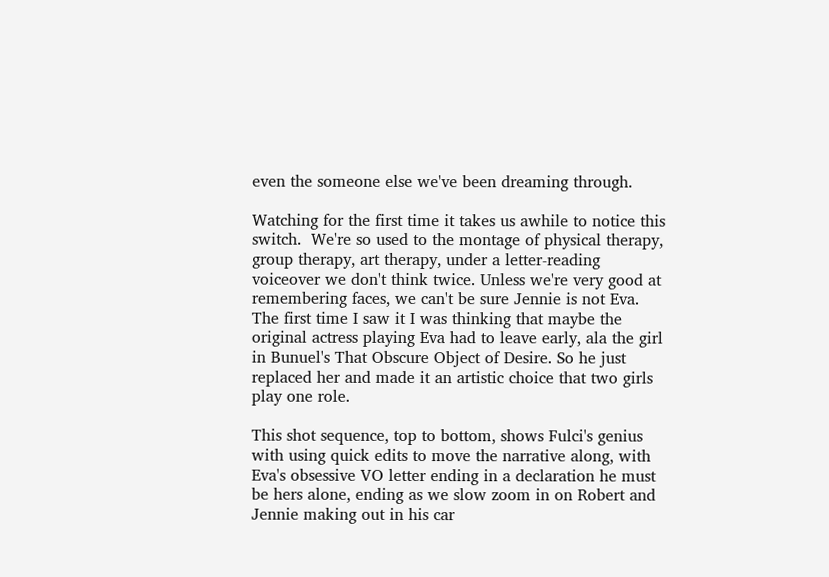even the someone else we've been dreaming through.

Watching for the first time it takes us awhile to notice this switch.  We're so used to the montage of physical therapy, group therapy, art therapy, under a letter-reading voiceover we don't think twice. Unless we're very good at remembering faces, we can't be sure Jennie is not Eva. The first time I saw it I was thinking that maybe the original actress playing Eva had to leave early, ala the girl in Bunuel's That Obscure Object of Desire. So he just replaced her and made it an artistic choice that two girls play one role.

This shot sequence, top to bottom, shows Fulci's genius with using quick edits to move the narrative along, with Eva's obsessive VO letter ending in a declaration he must be hers alone, ending as we slow zoom in on Robert and Jennie making out in his car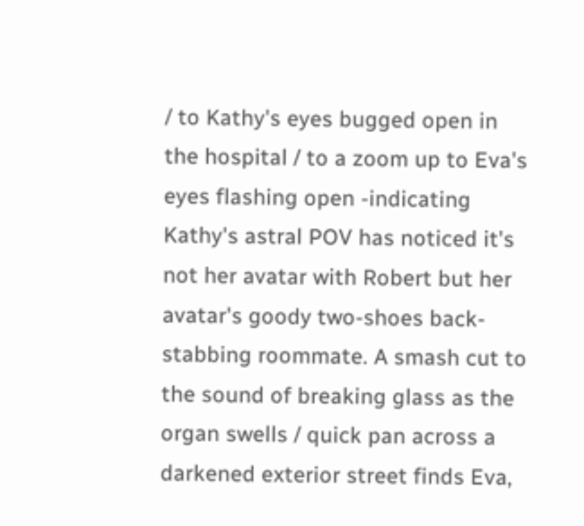/ to Kathy's eyes bugged open in the hospital / to a zoom up to Eva's eyes flashing open -indicating Kathy's astral POV has noticed it's not her avatar with Robert but her avatar's goody two-shoes back-stabbing roommate. A smash cut to the sound of breaking glass as the organ swells / quick pan across a darkened exterior street finds Eva,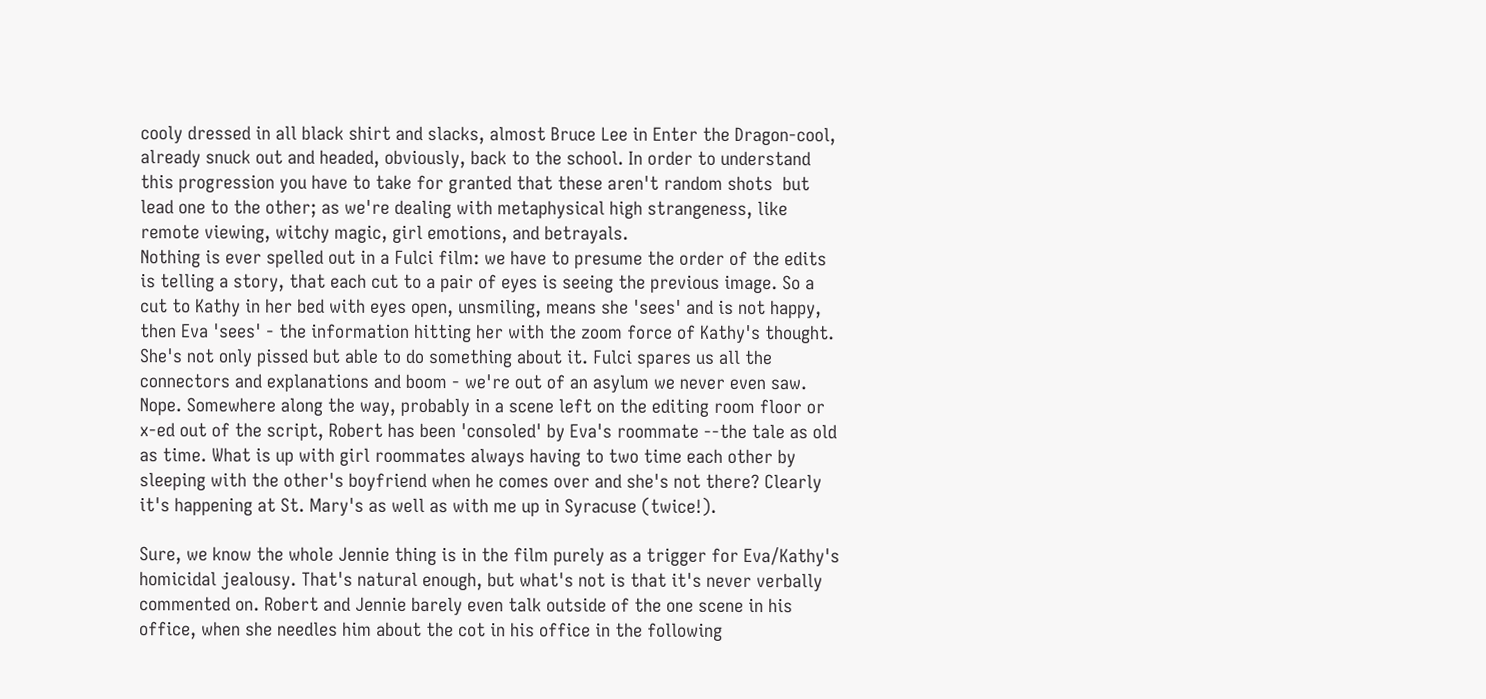cooly dressed in all black shirt and slacks, almost Bruce Lee in Enter the Dragon-cool, already snuck out and headed, obviously, back to the school. In order to understand this progression you have to take for granted that these aren't random shots  but lead one to the other; as we're dealing with metaphysical high strangeness, like remote viewing, witchy magic, girl emotions, and betrayals.
Nothing is ever spelled out in a Fulci film: we have to presume the order of the edits is telling a story, that each cut to a pair of eyes is seeing the previous image. So a cut to Kathy in her bed with eyes open, unsmiling, means she 'sees' and is not happy, then Eva 'sees' - the information hitting her with the zoom force of Kathy's thought. She's not only pissed but able to do something about it. Fulci spares us all the connectors and explanations and boom - we're out of an asylum we never even saw. Nope. Somewhere along the way, probably in a scene left on the editing room floor or x-ed out of the script, Robert has been 'consoled' by Eva's roommate --the tale as old as time. What is up with girl roommates always having to two time each other by sleeping with the other's boyfriend when he comes over and she's not there? Clearly it's happening at St. Mary's as well as with me up in Syracuse (twice!).

Sure, we know the whole Jennie thing is in the film purely as a trigger for Eva/Kathy's homicidal jealousy. That's natural enough, but what's not is that it's never verbally commented on. Robert and Jennie barely even talk outside of the one scene in his office, when she needles him about the cot in his office in the following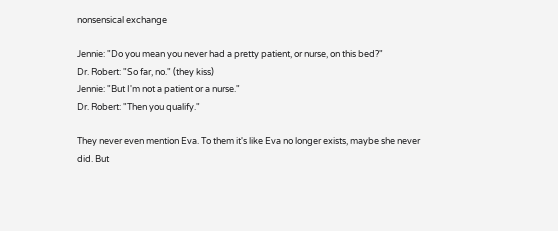nonsensical exchange

Jennie: "Do you mean you never had a pretty patient, or nurse, on this bed?"
Dr. Robert: "So far, no." (they kiss)
Jennie: "But I'm not a patient or a nurse."
Dr. Robert: "Then you qualify."

They never even mention Eva. To them it's like Eva no longer exists, maybe she never did. But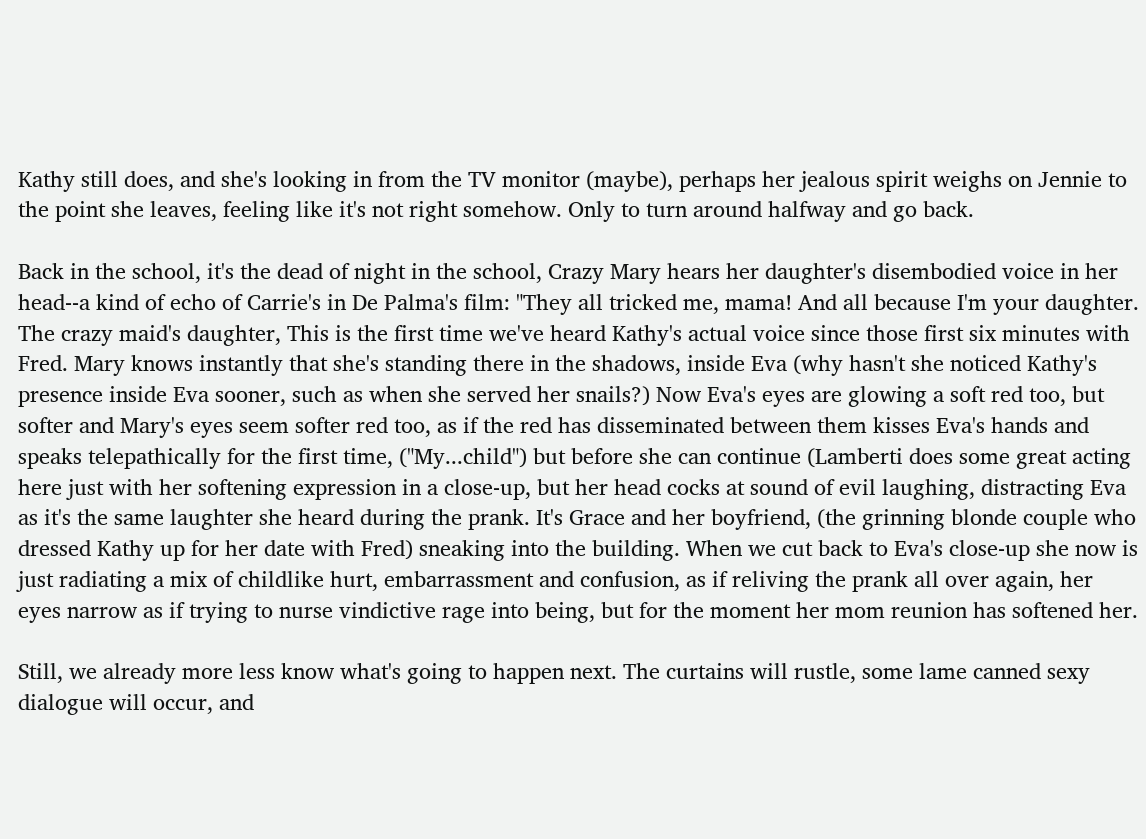Kathy still does, and she's looking in from the TV monitor (maybe), perhaps her jealous spirit weighs on Jennie to the point she leaves, feeling like it's not right somehow. Only to turn around halfway and go back.

Back in the school, it's the dead of night in the school, Crazy Mary hears her daughter's disembodied voice in her head--a kind of echo of Carrie's in De Palma's film: "They all tricked me, mama! And all because I'm your daughter. The crazy maid's daughter, This is the first time we've heard Kathy's actual voice since those first six minutes with Fred. Mary knows instantly that she's standing there in the shadows, inside Eva (why hasn't she noticed Kathy's presence inside Eva sooner, such as when she served her snails?) Now Eva's eyes are glowing a soft red too, but softer and Mary's eyes seem softer red too, as if the red has disseminated between them kisses Eva's hands and speaks telepathically for the first time, ("My...child") but before she can continue (Lamberti does some great acting here just with her softening expression in a close-up, but her head cocks at sound of evil laughing, distracting Eva as it's the same laughter she heard during the prank. It's Grace and her boyfriend, (the grinning blonde couple who dressed Kathy up for her date with Fred) sneaking into the building. When we cut back to Eva's close-up she now is just radiating a mix of childlike hurt, embarrassment and confusion, as if reliving the prank all over again, her eyes narrow as if trying to nurse vindictive rage into being, but for the moment her mom reunion has softened her.

Still, we already more less know what's going to happen next. The curtains will rustle, some lame canned sexy dialogue will occur, and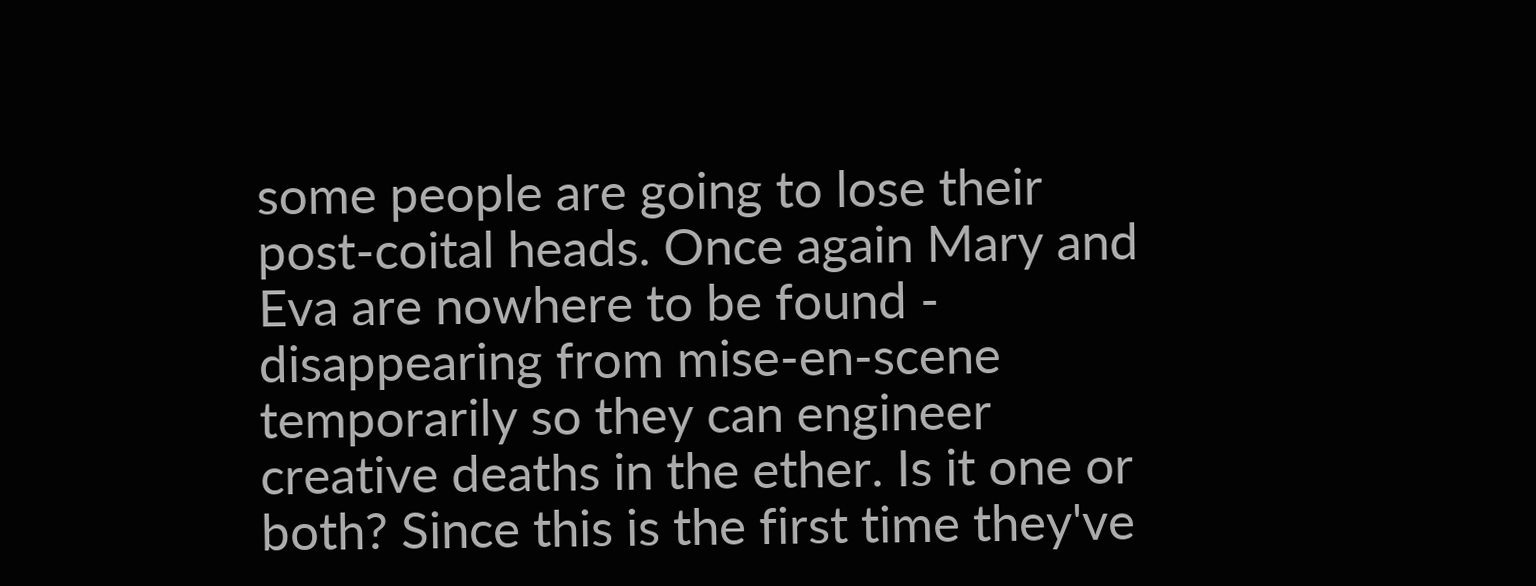some people are going to lose their post-coital heads. Once again Mary and Eva are nowhere to be found - disappearing from mise-en-scene temporarily so they can engineer creative deaths in the ether. Is it one or both? Since this is the first time they've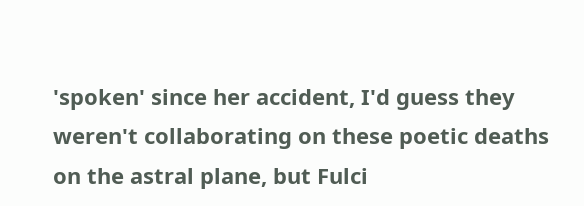'spoken' since her accident, I'd guess they weren't collaborating on these poetic deaths on the astral plane, but Fulci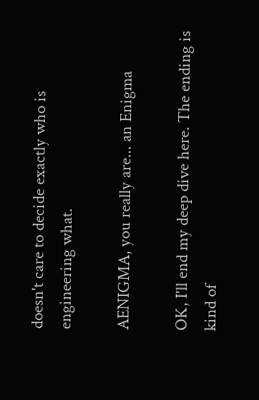doesn't care to decide exactly who is engineering what.

AENIGMA, you really are... an Enigma

OK, I'll end my deep dive here. The ending is kind of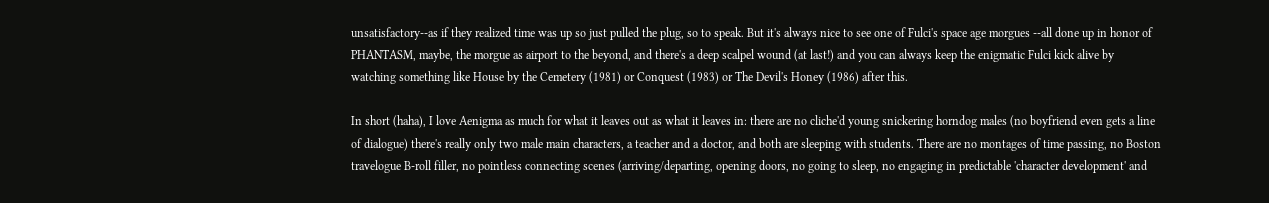unsatisfactory--as if they realized time was up so just pulled the plug, so to speak. But it's always nice to see one of Fulci's space age morgues --all done up in honor of PHANTASM, maybe, the morgue as airport to the beyond, and there's a deep scalpel wound (at last!) and you can always keep the enigmatic Fulci kick alive by watching something like House by the Cemetery (1981) or Conquest (1983) or The Devil's Honey (1986) after this.

In short (haha), I love Aenigma as much for what it leaves out as what it leaves in: there are no cliche'd young snickering horndog males (no boyfriend even gets a line of dialogue) there's really only two male main characters, a teacher and a doctor, and both are sleeping with students. There are no montages of time passing, no Boston travelogue B-roll filler, no pointless connecting scenes (arriving/departing, opening doors, no going to sleep, no engaging in predictable 'character development' and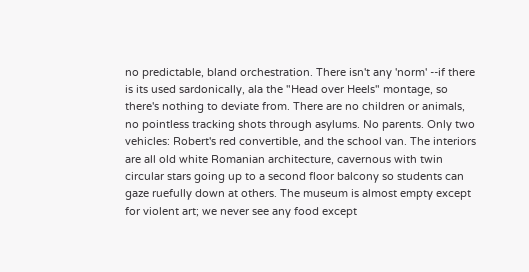no predictable, bland orchestration. There isn't any 'norm' --if there is its used sardonically, ala the "Head over Heels" montage, so there's nothing to deviate from. There are no children or animals, no pointless tracking shots through asylums. No parents. Only two vehicles: Robert's red convertible, and the school van. The interiors are all old white Romanian architecture, cavernous with twin circular stars going up to a second floor balcony so students can gaze ruefully down at others. The museum is almost empty except for violent art; we never see any food except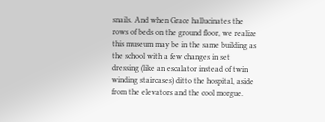snails. And when Grace hallucinates the rows of beds on the ground floor, we realize this museum may be in the same building as the school with a few changes in set dressing (like an escalator instead of twin winding staircases) ditto the hospital, aside from the elevators and the cool morgue.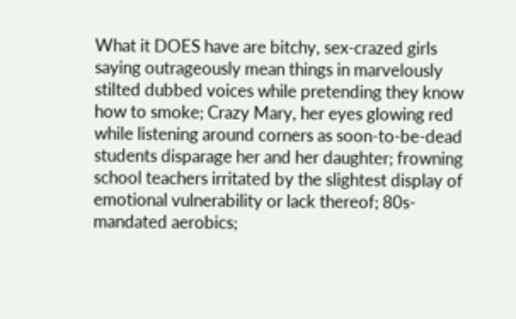What it DOES have are bitchy, sex-crazed girls saying outrageously mean things in marvelously stilted dubbed voices while pretending they know how to smoke; Crazy Mary, her eyes glowing red while listening around corners as soon-to-be-dead students disparage her and her daughter; frowning school teachers irritated by the slightest display of emotional vulnerability or lack thereof; 80s-mandated aerobics;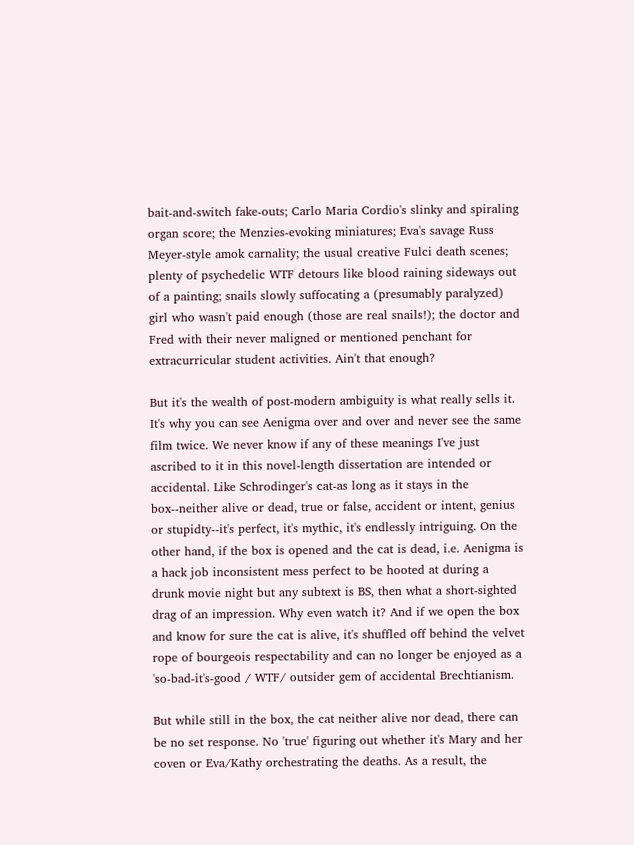bait-and-switch fake-outs; Carlo Maria Cordio's slinky and spiraling organ score; the Menzies-evoking miniatures; Eva's savage Russ Meyer-style amok carnality; the usual creative Fulci death scenes; plenty of psychedelic WTF detours like blood raining sideways out of a painting; snails slowly suffocating a (presumably paralyzed) girl who wasn't paid enough (those are real snails!); the doctor and Fred with their never maligned or mentioned penchant for extracurricular student activities. Ain't that enough?

But it's the wealth of post-modern ambiguity is what really sells it. It's why you can see Aenigma over and over and never see the same film twice. We never know if any of these meanings I've just ascribed to it in this novel-length dissertation are intended or accidental. Like Schrodinger's cat-as long as it stays in the box--neither alive or dead, true or false, accident or intent, genius or stupidty--it's perfect, it's mythic, it's endlessly intriguing. On the other hand, if the box is opened and the cat is dead, i.e. Aenigma is a hack job inconsistent mess perfect to be hooted at during a drunk movie night but any subtext is BS, then what a short-sighted drag of an impression. Why even watch it? And if we open the box and know for sure the cat is alive, it's shuffled off behind the velvet rope of bourgeois respectability and can no longer be enjoyed as a 'so-bad-it's-good / WTF/ outsider gem of accidental Brechtianism.

But while still in the box, the cat neither alive nor dead, there can be no set response. No 'true' figuring out whether it's Mary and her coven or Eva/Kathy orchestrating the deaths. As a result, the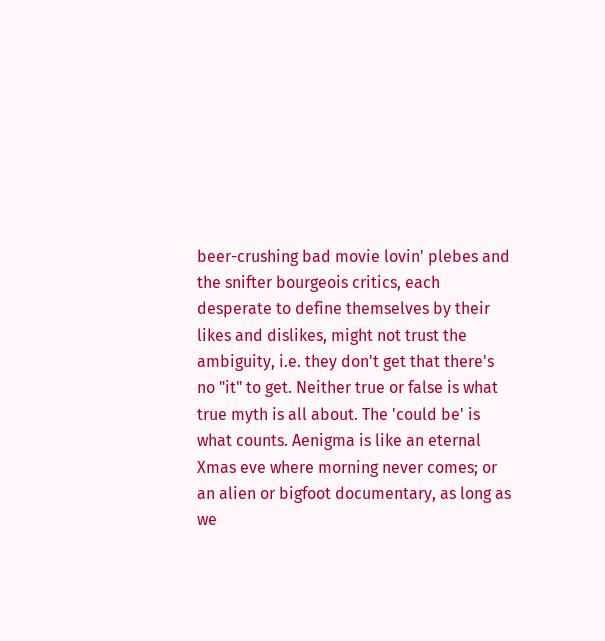beer-crushing bad movie lovin' plebes and the snifter bourgeois critics, each desperate to define themselves by their likes and dislikes, might not trust the ambiguity, i.e. they don't get that there's no "it" to get. Neither true or false is what true myth is all about. The 'could be' is what counts. Aenigma is like an eternal Xmas eve where morning never comes; or an alien or bigfoot documentary, as long as we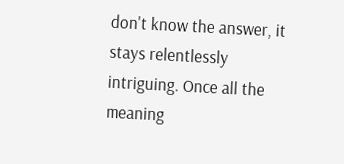don't know the answer, it stays relentlessly intriguing. Once all the meaning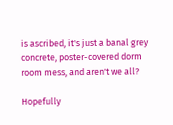is ascribed, it's just a banal grey concrete, poster-covered dorm room mess, and aren't we all?

Hopefully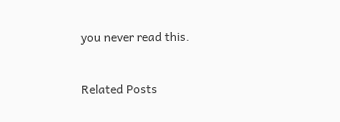you never read this.


Related Posts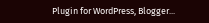Plugin for WordPress, Blogger...